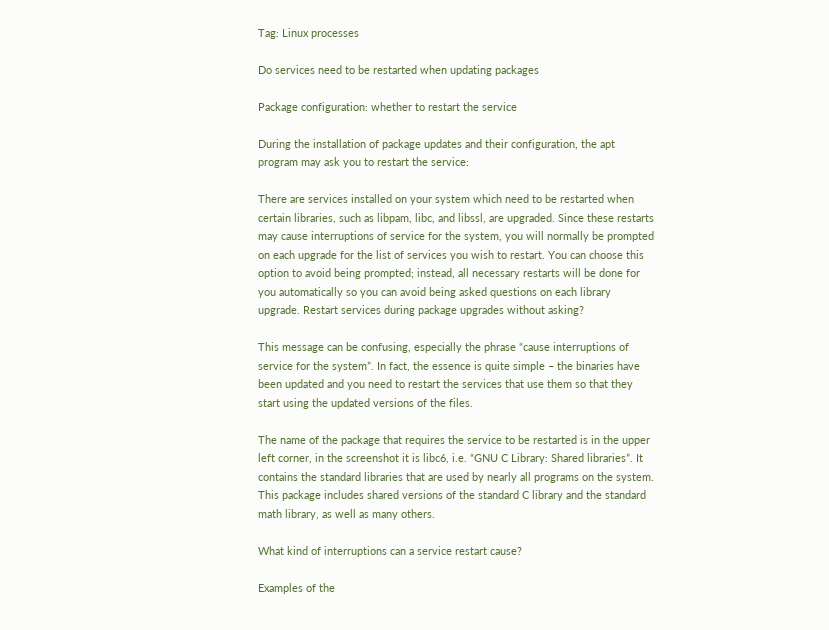Tag: Linux processes

Do services need to be restarted when updating packages

Package configuration: whether to restart the service

During the installation of package updates and their configuration, the apt program may ask you to restart the service:

There are services installed on your system which need to be restarted when certain libraries, such as libpam, libc, and libssl, are upgraded. Since these restarts may cause interruptions of service for the system, you will normally be prompted on each upgrade for the list of services you wish to restart. You can choose this option to avoid being prompted; instead, all necessary restarts will be done for you automatically so you can avoid being asked questions on each library upgrade. Restart services during package upgrades without asking?

This message can be confusing, especially the phrase “cause interruptions of service for the system”. In fact, the essence is quite simple – the binaries have been updated and you need to restart the services that use them so that they start using the updated versions of the files.

The name of the package that requires the service to be restarted is in the upper left corner, in the screenshot it is libc6, i.e. “GNU C Library: Shared libraries”. It contains the standard libraries that are used by nearly all programs on the system. This package includes shared versions of the standard C library and the standard math library, as well as many others.

What kind of interruptions can a service restart cause?

Examples of the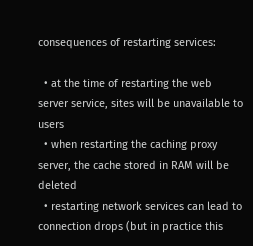consequences of restarting services:

  • at the time of restarting the web server service, sites will be unavailable to users
  • when restarting the caching proxy server, the cache stored in RAM will be deleted
  • restarting network services can lead to connection drops (but in practice this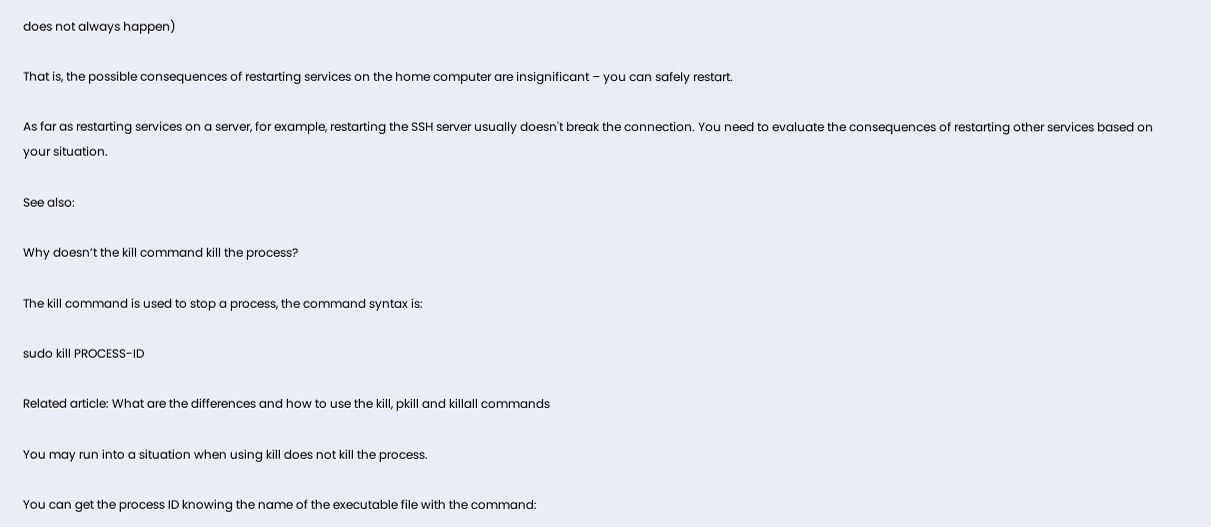does not always happen)

That is, the possible consequences of restarting services on the home computer are insignificant – you can safely restart.

As far as restarting services on a server, for example, restarting the SSH server usually doesn't break the connection. You need to evaluate the consequences of restarting other services based on your situation.

See also:

Why doesn’t the kill command kill the process?

The kill command is used to stop a process, the command syntax is:

sudo kill PROCESS-ID

Related article: What are the differences and how to use the kill, pkill and killall commands

You may run into a situation when using kill does not kill the process.

You can get the process ID knowing the name of the executable file with the command: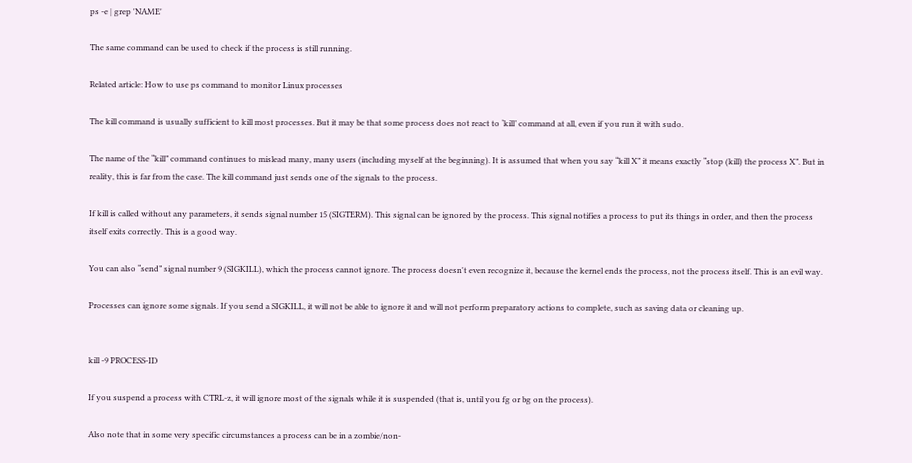ps -e | grep 'NAME'

The same command can be used to check if the process is still running.

Related article: How to use ps command to monitor Linux processes

The kill command is usually sufficient to kill most processes. But it may be that some process does not react to ‘kill’ command at all, even if you run it with sudo.

The name of the “kill” command continues to mislead many, many users (including myself at the beginning). It is assumed that when you say “kill X” it means exactly “stop (kill) the process X”. But in reality, this is far from the case. The kill command just sends one of the signals to the process.

If kill is called without any parameters, it sends signal number 15 (SIGTERM). This signal can be ignored by the process. This signal notifies a process to put its things in order, and then the process itself exits correctly. This is a good way.

You can also “send” signal number 9 (SIGKILL), which the process cannot ignore. The process doesn't even recognize it, because the kernel ends the process, not the process itself. This is an evil way.

Processes can ignore some signals. If you send a SIGKILL, it will not be able to ignore it and will not perform preparatory actions to complete, such as saving data or cleaning up.


kill -9 PROCESS-ID

If you suspend a process with CTRL-z, it will ignore most of the signals while it is suspended (that is, until you fg or bg on the process).

Also note that in some very specific circumstances a process can be in a zombie/non-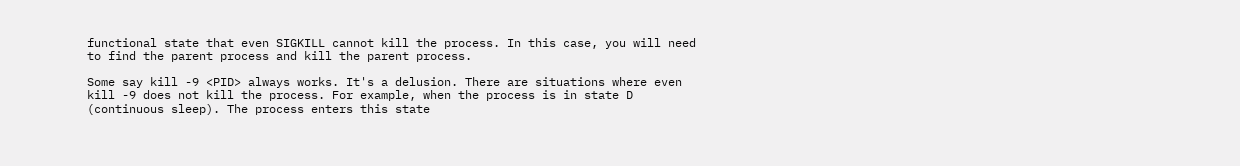functional state that even SIGKILL cannot kill the process. In this case, you will need to find the parent process and kill the parent process.

Some say kill -9 <PID> always works. It's a delusion. There are situations where even kill -9 does not kill the process. For example, when the process is in state D (continuous sleep). The process enters this state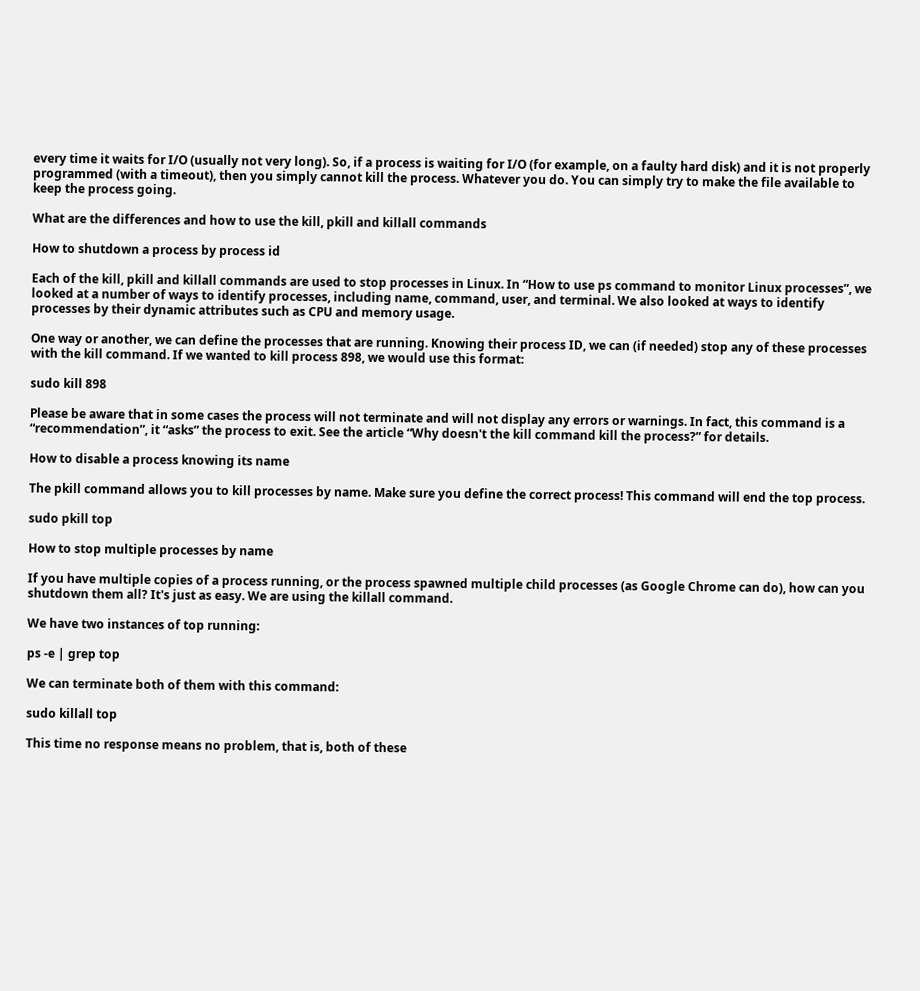every time it waits for I/O (usually not very long). So, if a process is waiting for I/O (for example, on a faulty hard disk) and it is not properly programmed (with a timeout), then you simply cannot kill the process. Whatever you do. You can simply try to make the file available to keep the process going.

What are the differences and how to use the kill, pkill and killall commands

How to shutdown a process by process id

Each of the kill, pkill and killall commands are used to stop processes in Linux. In “How to use ps command to monitor Linux processes”, we looked at a number of ways to identify processes, including name, command, user, and terminal. We also looked at ways to identify processes by their dynamic attributes such as CPU and memory usage.

One way or another, we can define the processes that are running. Knowing their process ID, we can (if needed) stop any of these processes with the kill command. If we wanted to kill process 898, we would use this format:

sudo kill 898

Please be aware that in some cases the process will not terminate and will not display any errors or warnings. In fact, this command is a “recommendation”, it “asks” the process to exit. See the article “Why doesn't the kill command kill the process?” for details.

How to disable a process knowing its name

The pkill command allows you to kill processes by name. Make sure you define the correct process! This command will end the top process.

sudo pkill top

How to stop multiple processes by name

If you have multiple copies of a process running, or the process spawned multiple child processes (as Google Chrome can do), how can you shutdown them all? It's just as easy. We are using the killall command.

We have two instances of top running:

ps -e | grep top

We can terminate both of them with this command:

sudo killall top

This time no response means no problem, that is, both of these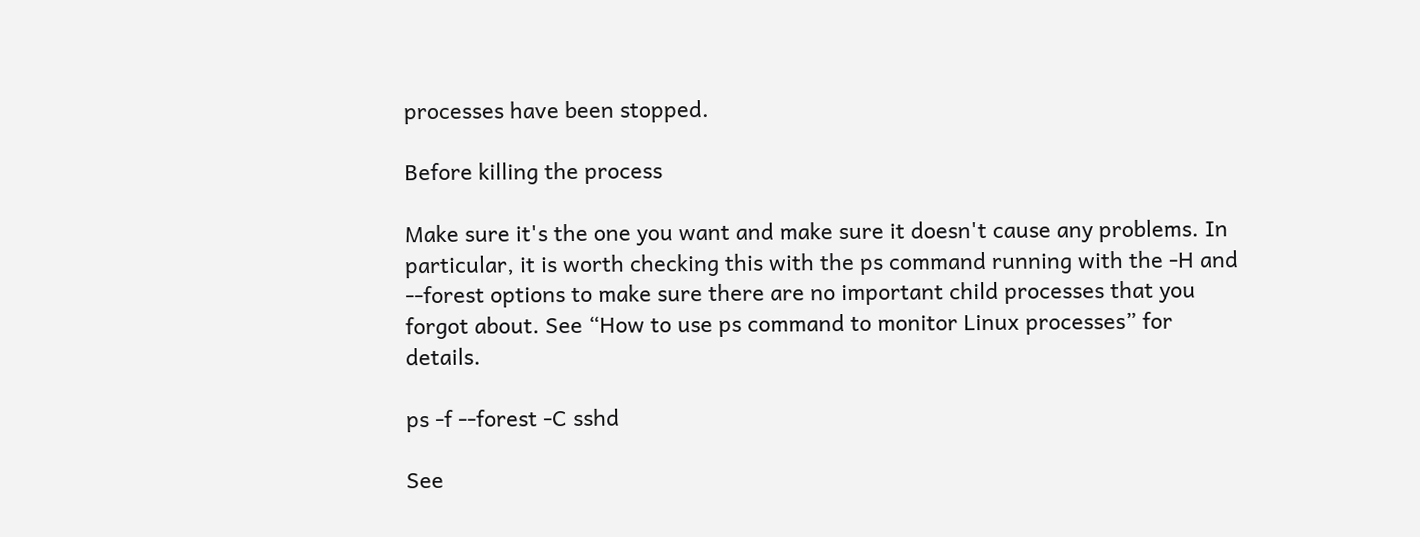processes have been stopped.

Before killing the process

Make sure it's the one you want and make sure it doesn't cause any problems. In particular, it is worth checking this with the ps command running with the -H and --forest options to make sure there are no important child processes that you forgot about. See “How to use ps command to monitor Linux processes” for details.

ps -f --forest -C sshd

See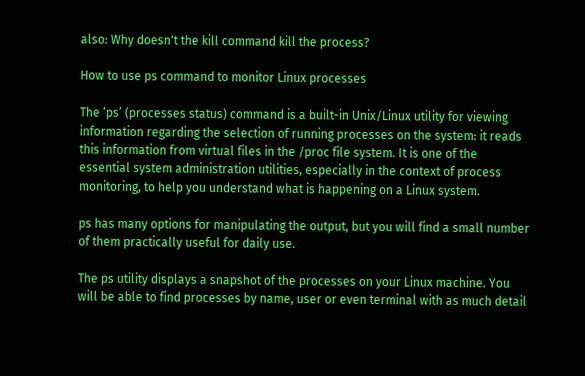also: Why doesn't the kill command kill the process?

How to use ps command to monitor Linux processes

The ‘ps’ (processes status) command is a built-in Unix/Linux utility for viewing information regarding the selection of running processes on the system: it reads this information from virtual files in the /proc file system. It is one of the essential system administration utilities, especially in the context of process monitoring, to help you understand what is happening on a Linux system.

ps has many options for manipulating the output, but you will find a small number of them practically useful for daily use.

The ps utility displays a snapshot of the processes on your Linux machine. You will be able to find processes by name, user or even terminal with as much detail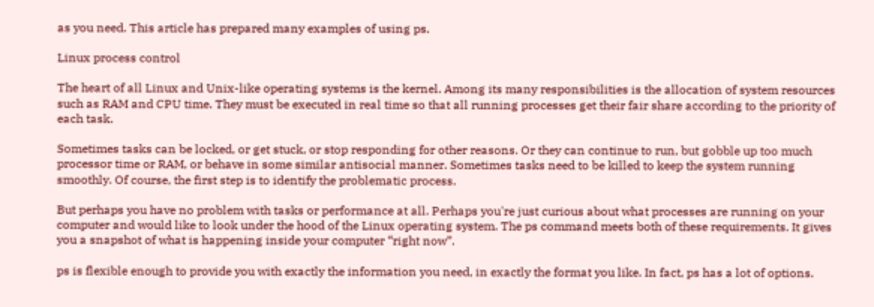as you need. This article has prepared many examples of using ps.

Linux process control

The heart of all Linux and Unix-like operating systems is the kernel. Among its many responsibilities is the allocation of system resources such as RAM and CPU time. They must be executed in real time so that all running processes get their fair share according to the priority of each task.

Sometimes tasks can be locked, or get stuck, or stop responding for other reasons. Or they can continue to run, but gobble up too much processor time or RAM, or behave in some similar antisocial manner. Sometimes tasks need to be killed to keep the system running smoothly. Of course, the first step is to identify the problematic process.

But perhaps you have no problem with tasks or performance at all. Perhaps you're just curious about what processes are running on your computer and would like to look under the hood of the Linux operating system. The ps command meets both of these requirements. It gives you a snapshot of what is happening inside your computer “right now”.

ps is flexible enough to provide you with exactly the information you need, in exactly the format you like. In fact, ps has a lot of options.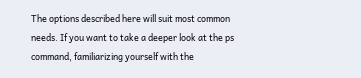The options described here will suit most common needs. If you want to take a deeper look at the ps command, familiarizing yourself with the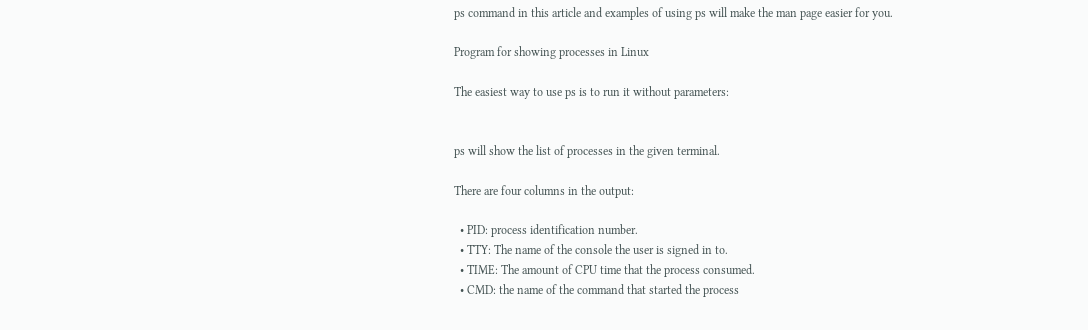ps command in this article and examples of using ps will make the man page easier for you.

Program for showing processes in Linux

The easiest way to use ps is to run it without parameters:


ps will show the list of processes in the given terminal.

There are four columns in the output:

  • PID: process identification number.
  • TTY: The name of the console the user is signed in to.
  • TIME: The amount of CPU time that the process consumed.
  • CMD: the name of the command that started the process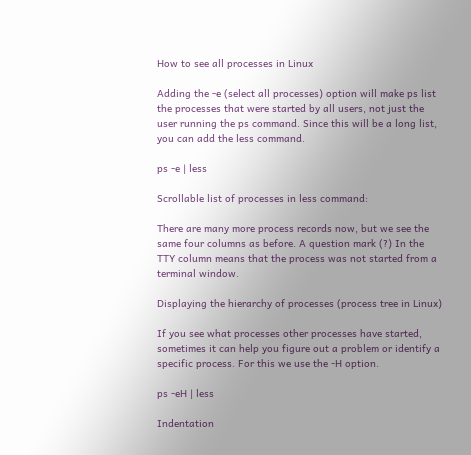How to see all processes in Linux

Adding the -e (select all processes) option will make ps list the processes that were started by all users, not just the user running the ps command. Since this will be a long list, you can add the less command.

ps -e | less

Scrollable list of processes in less command:

There are many more process records now, but we see the same four columns as before. A question mark (?) In the TTY column means that the process was not started from a terminal window.

Displaying the hierarchy of processes (process tree in Linux)

If you see what processes other processes have started, sometimes it can help you figure out a problem or identify a specific process. For this we use the -H option.

ps -eH | less

Indentation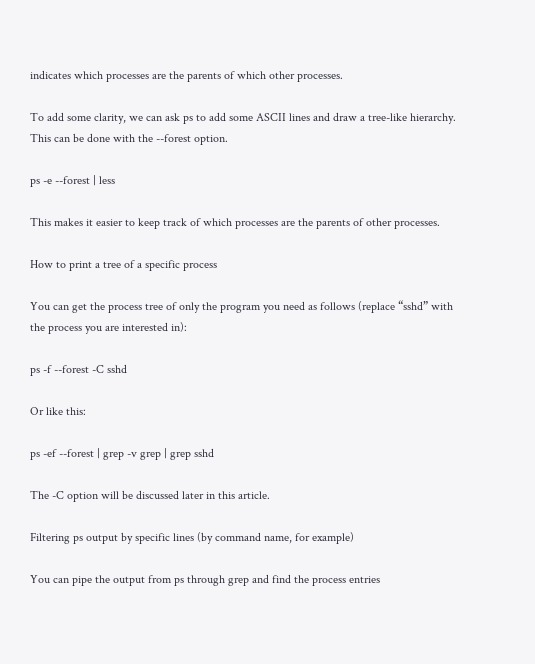indicates which processes are the parents of which other processes.

To add some clarity, we can ask ps to add some ASCII lines and draw a tree-like hierarchy. This can be done with the --forest option.

ps -e --forest | less

This makes it easier to keep track of which processes are the parents of other processes.

How to print a tree of a specific process

You can get the process tree of only the program you need as follows (replace “sshd” with the process you are interested in):

ps -f --forest -C sshd

Or like this:

ps -ef --forest | grep -v grep | grep sshd

The -C option will be discussed later in this article.

Filtering ps output by specific lines (by command name, for example)

You can pipe the output from ps through grep and find the process entries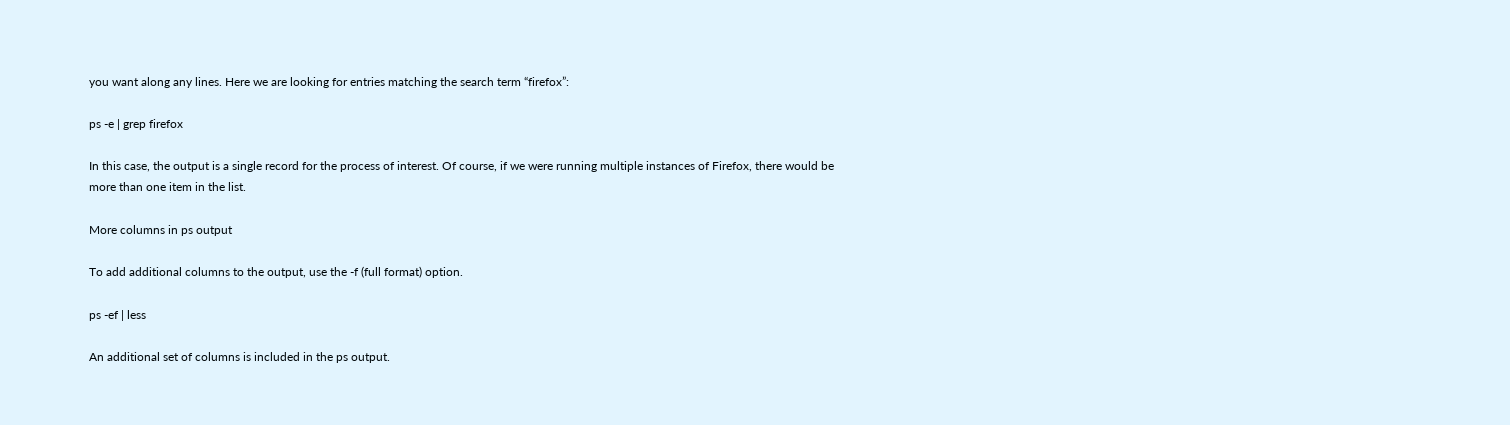you want along any lines. Here we are looking for entries matching the search term “firefox”:

ps -e | grep firefox

In this case, the output is a single record for the process of interest. Of course, if we were running multiple instances of Firefox, there would be more than one item in the list.

More columns in ps output

To add additional columns to the output, use the -f (full format) option.

ps -ef | less

An additional set of columns is included in the ps output.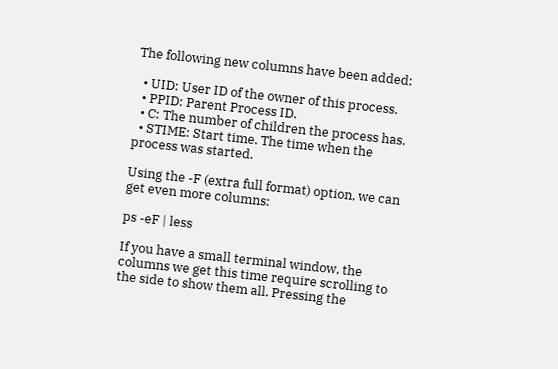The following new columns have been added:

  • UID: User ID of the owner of this process.
  • PPID: Parent Process ID.
  • C: The number of children the process has.
  • STIME: Start time. The time when the process was started.

Using the -F (extra full format) option, we can get even more columns:

ps -eF | less

If you have a small terminal window, the columns we get this time require scrolling to the side to show them all. Pressing the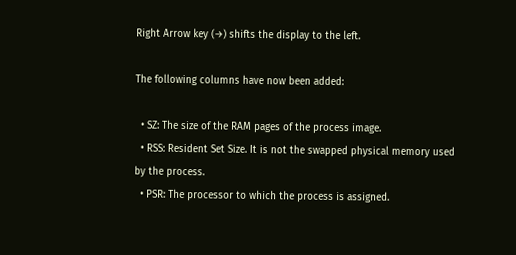Right Arrow key (→) shifts the display to the left.

The following columns have now been added:

  • SZ: The size of the RAM pages of the process image.
  • RSS: Resident Set Size. It is not the swapped physical memory used by the process.
  • PSR: The processor to which the process is assigned.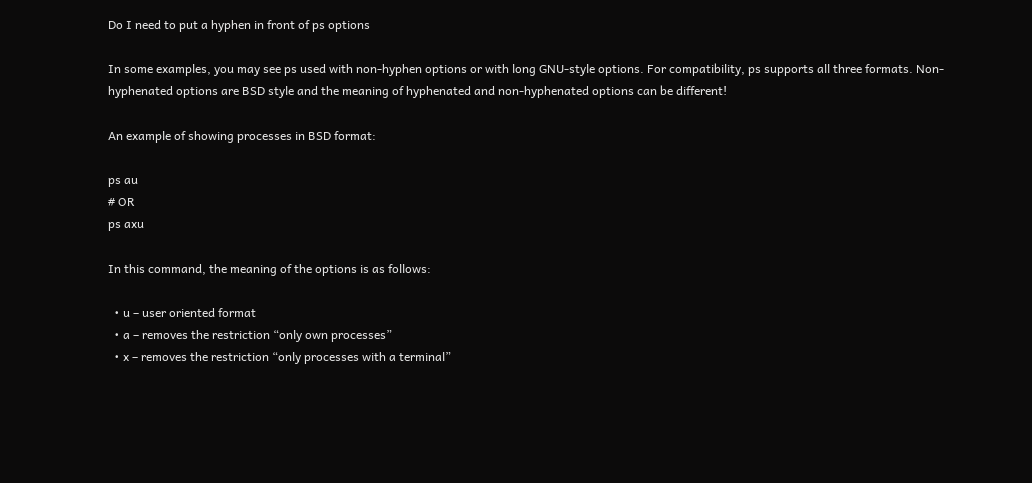Do I need to put a hyphen in front of ps options

In some examples, you may see ps used with non-hyphen options or with long GNU-style options. For compatibility, ps supports all three formats. Non-hyphenated options are BSD style and the meaning of hyphenated and non-hyphenated options can be different!

An example of showing processes in BSD format:

ps au
# OR
ps axu

In this command, the meaning of the options is as follows:

  • u – user oriented format
  • a – removes the restriction “only own processes”
  • x – removes the restriction “only processes with a terminal”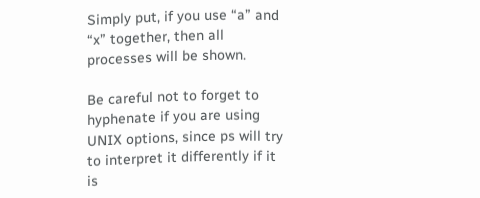Simply put, if you use “a” and “x” together, then all processes will be shown.

Be careful not to forget to hyphenate if you are using UNIX options, since ps will try to interpret it differently if it is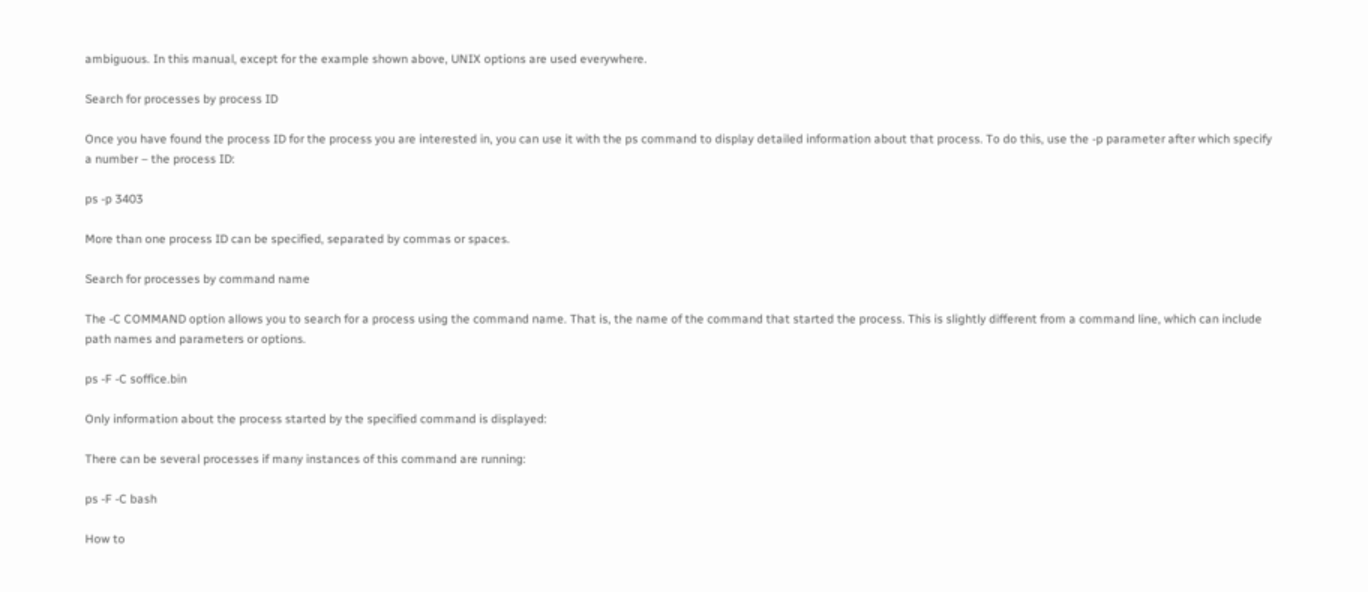ambiguous. In this manual, except for the example shown above, UNIX options are used everywhere.

Search for processes by process ID

Once you have found the process ID for the process you are interested in, you can use it with the ps command to display detailed information about that process. To do this, use the -p parameter after which specify a number – the process ID:

ps -p 3403

More than one process ID can be specified, separated by commas or spaces.

Search for processes by command name

The -C COMMAND option allows you to search for a process using the command name. That is, the name of the command that started the process. This is slightly different from a command line, which can include path names and parameters or options.

ps -F -C soffice.bin

Only information about the process started by the specified command is displayed:

There can be several processes if many instances of this command are running:

ps -F -C bash

How to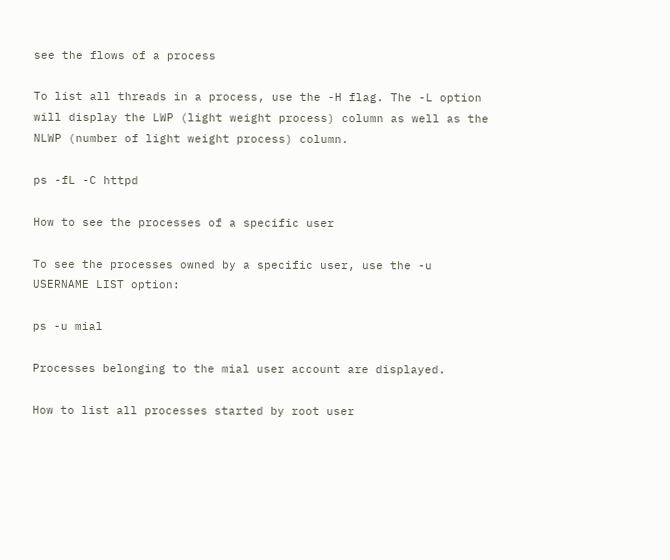see the flows of a process

To list all threads in a process, use the -H flag. The -L option will display the LWP (light weight process) column as well as the NLWP (number of light weight process) column.

ps -fL -C httpd

How to see the processes of a specific user

To see the processes owned by a specific user, use the -u USERNAME LIST option:

ps -u mial

Processes belonging to the mial user account are displayed.

How to list all processes started by root user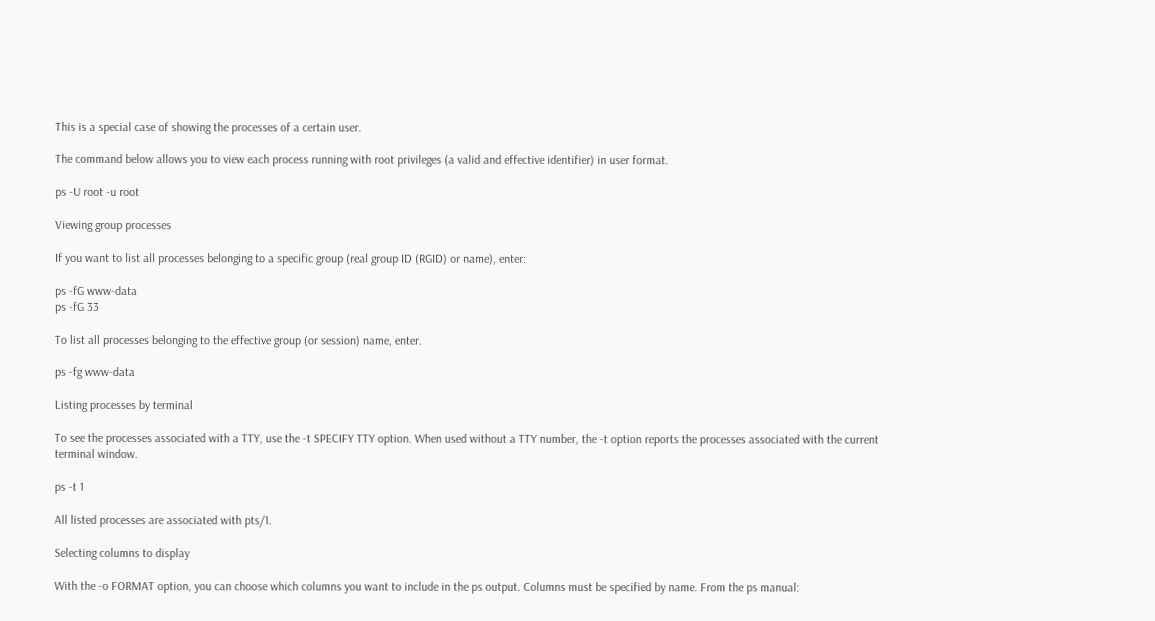This is a special case of showing the processes of a certain user.

The command below allows you to view each process running with root privileges (a valid and effective identifier) in user format.

ps -U root -u root

Viewing group processes

If you want to list all processes belonging to a specific group (real group ID (RGID) or name), enter:

ps -fG www-data
ps -fG 33

To list all processes belonging to the effective group (or session) name, enter.

ps -fg www-data

Listing processes by terminal

To see the processes associated with a TTY, use the -t SPECIFY TTY option. When used without a TTY number, the -t option reports the processes associated with the current terminal window.

ps -t 1

All listed processes are associated with pts/1.

Selecting columns to display

With the -o FORMAT option, you can choose which columns you want to include in the ps output. Columns must be specified by name. From the ps manual: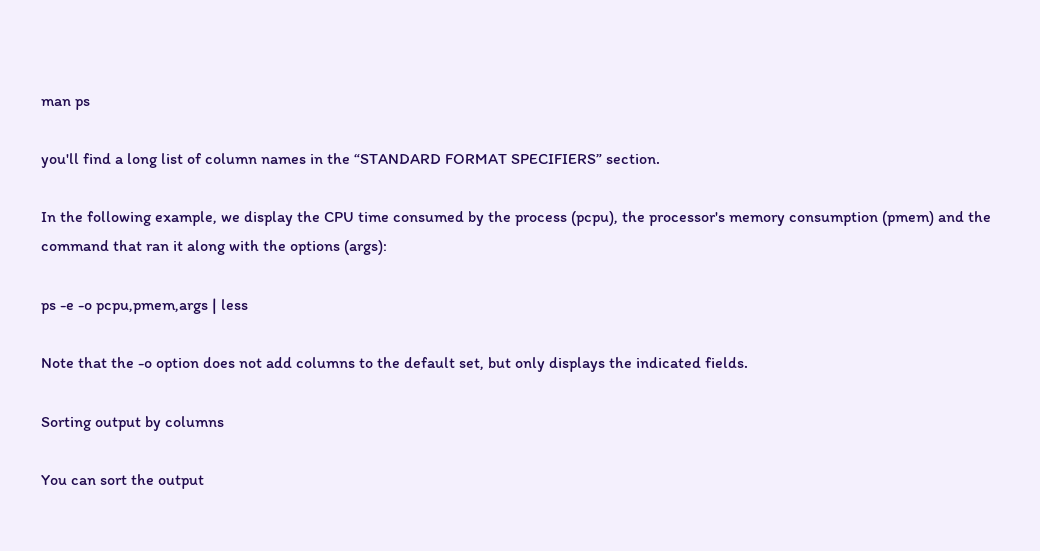man ps

you'll find a long list of column names in the “STANDARD FORMAT SPECIFIERS” section.

In the following example, we display the CPU time consumed by the process (pcpu), the processor's memory consumption (pmem) and the command that ran it along with the options (args):

ps -e -o pcpu,pmem,args | less

Note that the -o option does not add columns to the default set, but only displays the indicated fields.

Sorting output by columns

You can sort the output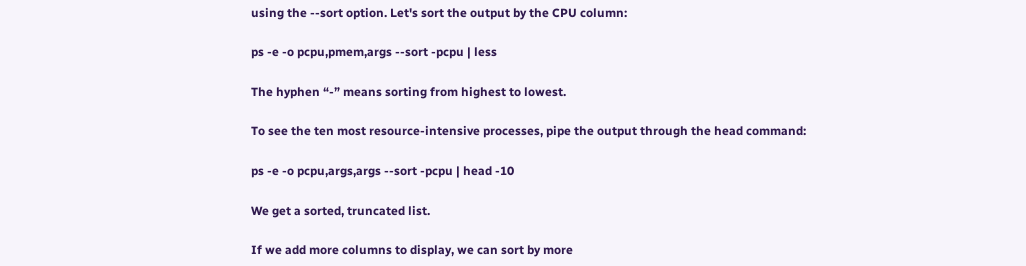using the --sort option. Let's sort the output by the CPU column:

ps -e -o pcpu,pmem,args --sort -pcpu | less

The hyphen “-” means sorting from highest to lowest.

To see the ten most resource-intensive processes, pipe the output through the head command:

ps -e -o pcpu,args,args --sort -pcpu | head -10

We get a sorted, truncated list.

If we add more columns to display, we can sort by more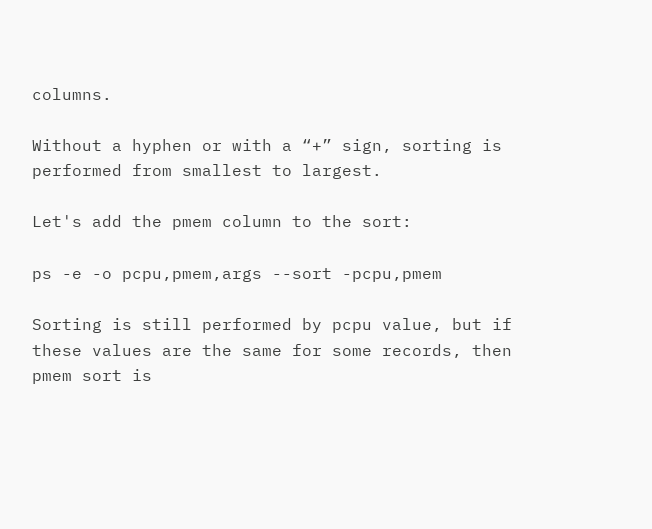columns.

Without a hyphen or with a “+” sign, sorting is performed from smallest to largest.

Let's add the pmem column to the sort:

ps -e -o pcpu,pmem,args --sort -pcpu,pmem

Sorting is still performed by pcpu value, but if these values are the same for some records, then pmem sort is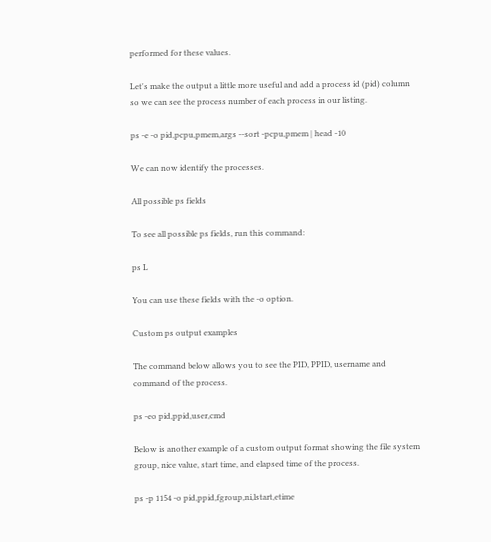performed for these values.

Let's make the output a little more useful and add a process id (pid) column so we can see the process number of each process in our listing.

ps -e -o pid,pcpu,pmem,args --sort -pcpu,pmem | head -10

We can now identify the processes.

All possible ps fields

To see all possible ps fields, run this command:

ps L

You can use these fields with the -o option.

Custom ps output examples

The command below allows you to see the PID, PPID, username and command of the process.

ps -eo pid,ppid,user,cmd

Below is another example of a custom output format showing the file system group, nice value, start time, and elapsed time of the process.

ps -p 1154 -o pid,ppid,fgroup,ni,lstart,etime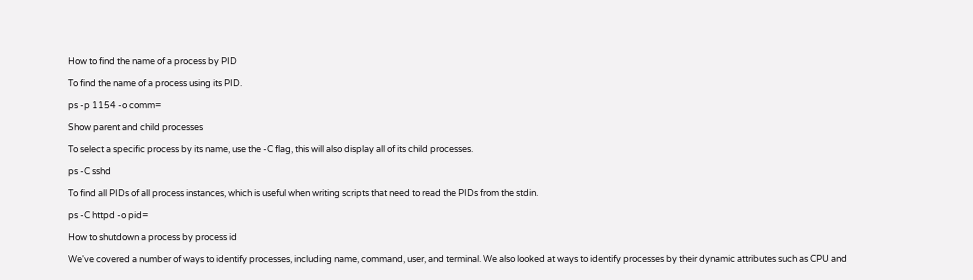How to find the name of a process by PID

To find the name of a process using its PID.

ps -p 1154 -o comm=

Show parent and child processes

To select a specific process by its name, use the -C flag, this will also display all of its child processes.

ps -C sshd

To find all PIDs of all process instances, which is useful when writing scripts that need to read the PIDs from the stdin.

ps -C httpd -o pid=

How to shutdown a process by process id

We've covered a number of ways to identify processes, including name, command, user, and terminal. We also looked at ways to identify processes by their dynamic attributes such as CPU and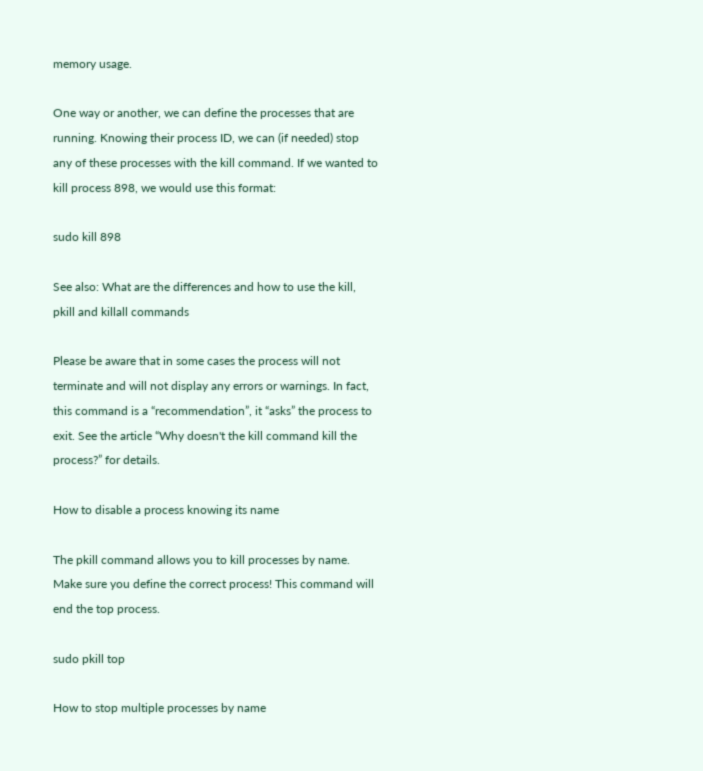memory usage.

One way or another, we can define the processes that are running. Knowing their process ID, we can (if needed) stop any of these processes with the kill command. If we wanted to kill process 898, we would use this format:

sudo kill 898

See also: What are the differences and how to use the kill, pkill and killall commands

Please be aware that in some cases the process will not terminate and will not display any errors or warnings. In fact, this command is a “recommendation”, it “asks” the process to exit. See the article “Why doesn't the kill command kill the process?” for details.

How to disable a process knowing its name

The pkill command allows you to kill processes by name. Make sure you define the correct process! This command will end the top process.

sudo pkill top

How to stop multiple processes by name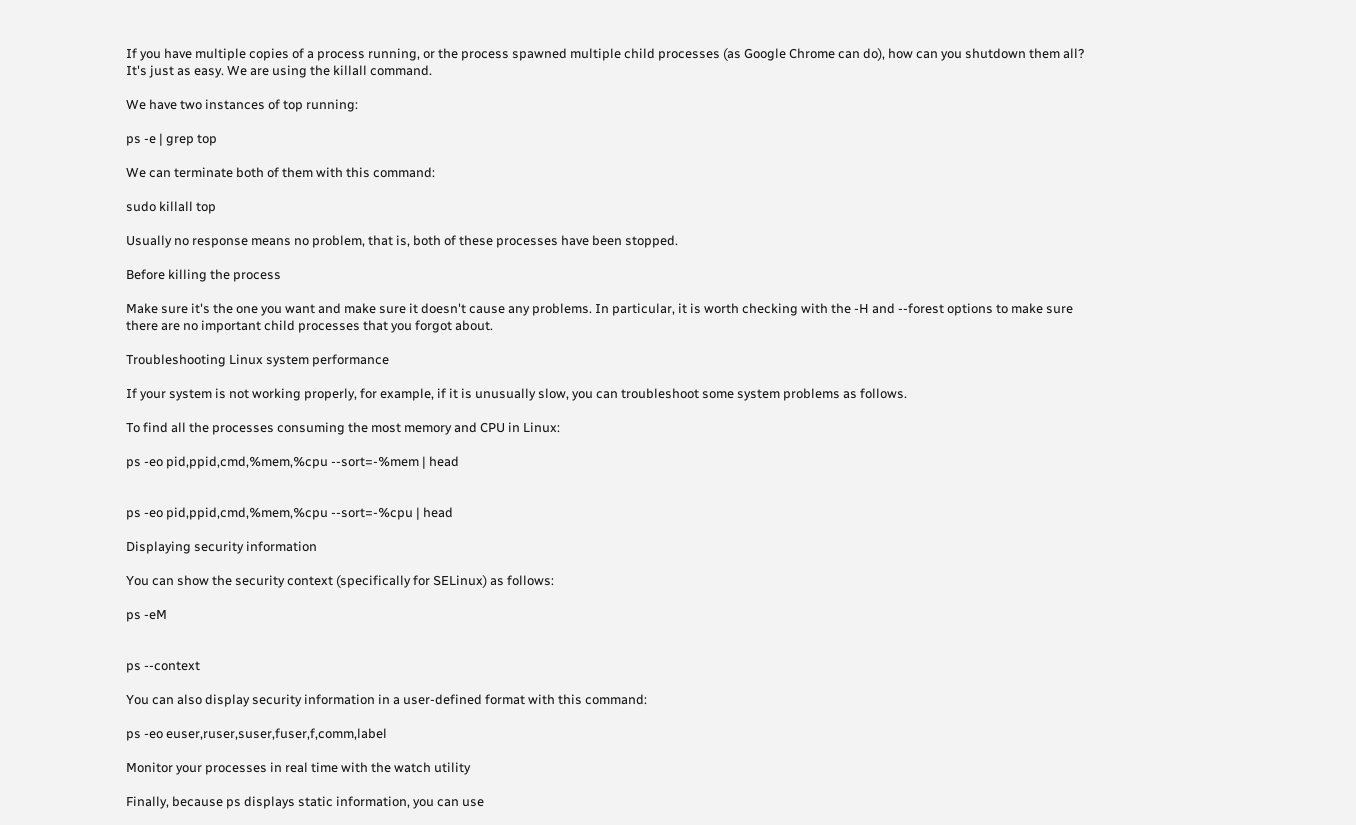If you have multiple copies of a process running, or the process spawned multiple child processes (as Google Chrome can do), how can you shutdown them all? It's just as easy. We are using the killall command.

We have two instances of top running:

ps -e | grep top

We can terminate both of them with this command:

sudo killall top

Usually no response means no problem, that is, both of these processes have been stopped.

Before killing the process

Make sure it's the one you want and make sure it doesn't cause any problems. In particular, it is worth checking with the -H and --forest options to make sure there are no important child processes that you forgot about.

Troubleshooting Linux system performance

If your system is not working properly, for example, if it is unusually slow, you can troubleshoot some system problems as follows.

To find all the processes consuming the most memory and CPU in Linux:

ps -eo pid,ppid,cmd,%mem,%cpu --sort=-%mem | head


ps -eo pid,ppid,cmd,%mem,%cpu --sort=-%cpu | head

Displaying security information

You can show the security context (specifically for SELinux) as follows:

ps -eM


ps --context

You can also display security information in a user-defined format with this command:

ps -eo euser,ruser,suser,fuser,f,comm,label

Monitor your processes in real time with the watch utility

Finally, because ps displays static information, you can use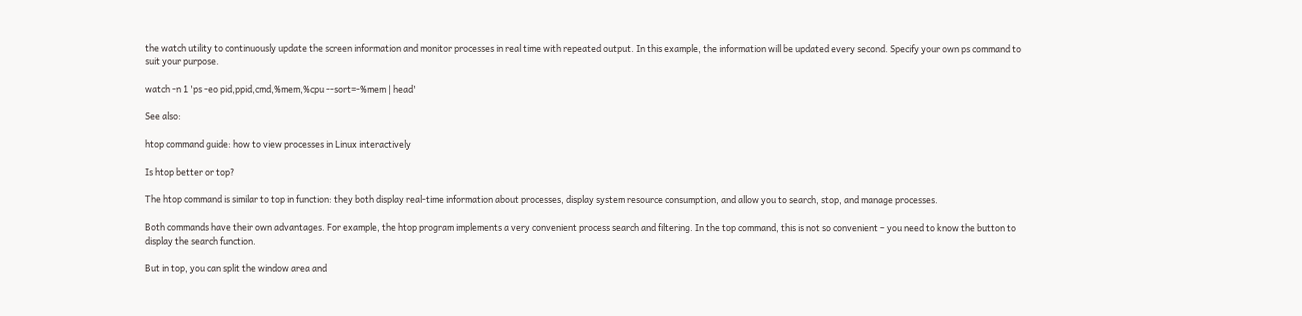the watch utility to continuously update the screen information and monitor processes in real time with repeated output. In this example, the information will be updated every second. Specify your own ps command to suit your purpose.

watch -n 1 'ps -eo pid,ppid,cmd,%mem,%cpu --sort=-%mem | head'

See also:

htop command guide: how to view processes in Linux interactively

Is htop better or top?

The htop command is similar to top in function: they both display real-time information about processes, display system resource consumption, and allow you to search, stop, and manage processes.

Both commands have their own advantages. For example, the htop program implements a very convenient process search and filtering. In the top command, this is not so convenient – you need to know the button to display the search function.

But in top, you can split the window area and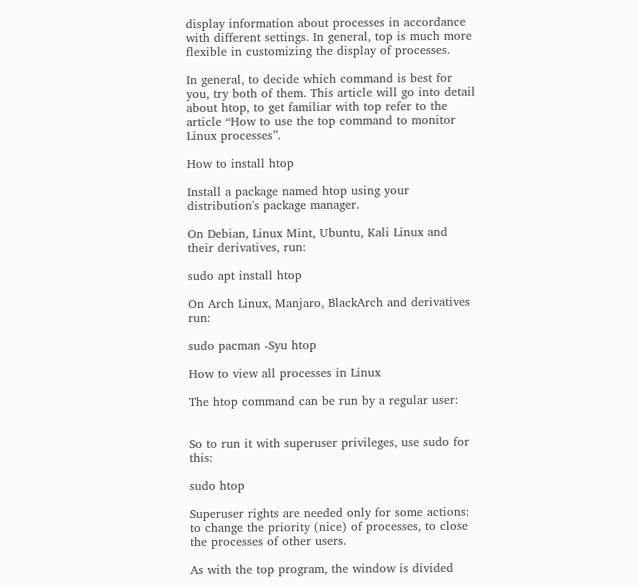display information about processes in accordance with different settings. In general, top is much more flexible in customizing the display of processes.

In general, to decide which command is best for you, try both of them. This article will go into detail about htop, to get familiar with top refer to the article “How to use the top command to monitor Linux processes”.

How to install htop

Install a package named htop using your distribution's package manager.

On Debian, Linux Mint, Ubuntu, Kali Linux and their derivatives, run:

sudo apt install htop

On Arch Linux, Manjaro, BlackArch and derivatives run:

sudo pacman -Syu htop

How to view all processes in Linux

The htop command can be run by a regular user:


So to run it with superuser privileges, use sudo for this:

sudo htop

Superuser rights are needed only for some actions: to change the priority (nice) of processes, to close the processes of other users.

As with the top program, the window is divided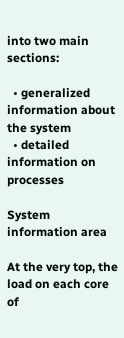into two main sections:

  • generalized information about the system
  • detailed information on processes

System information area

At the very top, the load on each core of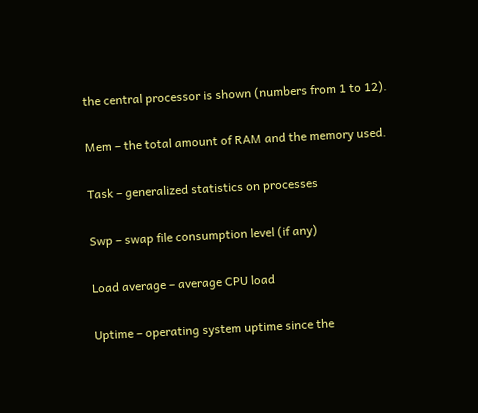the central processor is shown (numbers from 1 to 12).

Mem – the total amount of RAM and the memory used.

Task – generalized statistics on processes

Swp – swap file consumption level (if any)

Load average – average CPU load

Uptime – operating system uptime since the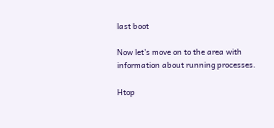last boot

Now let's move on to the area with information about running processes.

Htop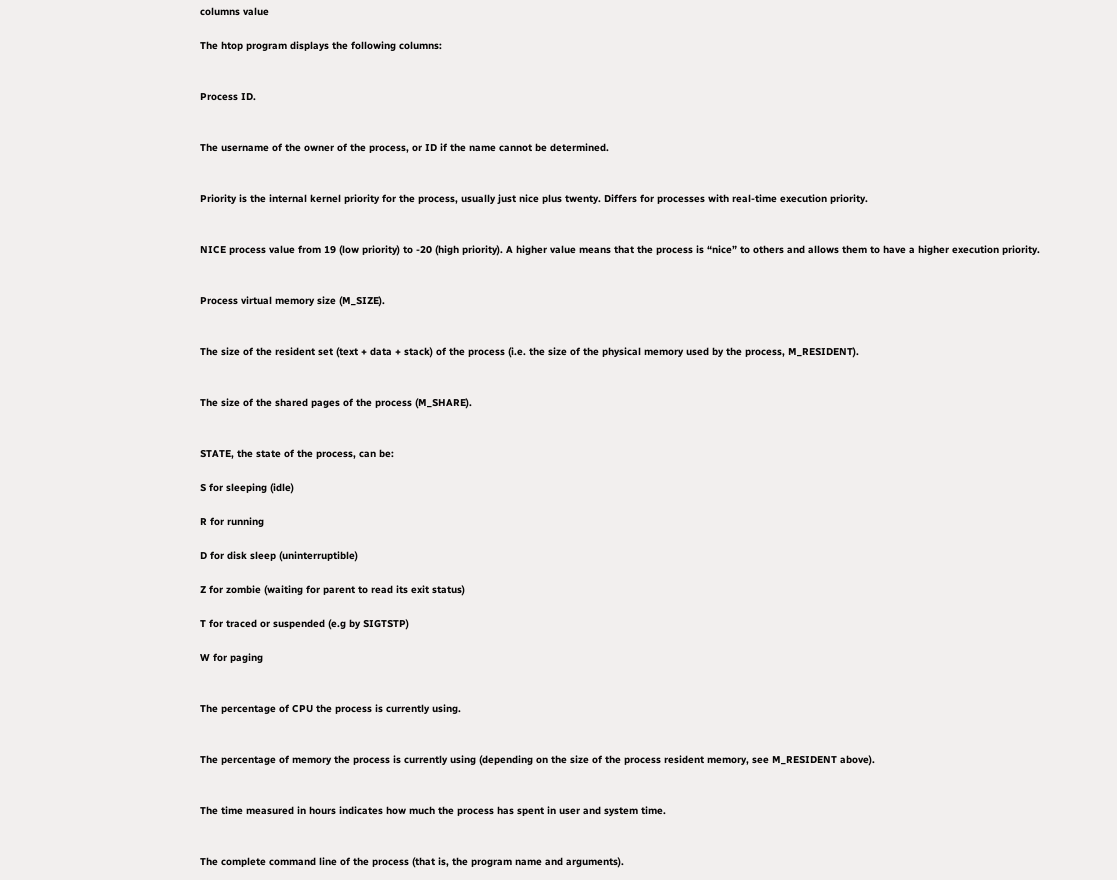columns value

The htop program displays the following columns:


Process ID.


The username of the owner of the process, or ID if the name cannot be determined.


Priority is the internal kernel priority for the process, usually just nice plus twenty. Differs for processes with real-time execution priority.


NICE process value from 19 (low priority) to -20 (high priority). A higher value means that the process is “nice” to others and allows them to have a higher execution priority.


Process virtual memory size (M_SIZE).


The size of the resident set (text + data + stack) of the process (i.e. the size of the physical memory used by the process, M_RESIDENT).


The size of the shared pages of the process (M_SHARE).


STATE, the state of the process, can be:

S for sleeping (idle)

R for running

D for disk sleep (uninterruptible)

Z for zombie (waiting for parent to read its exit status)

T for traced or suspended (e.g by SIGTSTP)

W for paging


The percentage of CPU the process is currently using.


The percentage of memory the process is currently using (depending on the size of the process resident memory, see M_RESIDENT above).


The time measured in hours indicates how much the process has spent in user and system time.


The complete command line of the process (that is, the program name and arguments).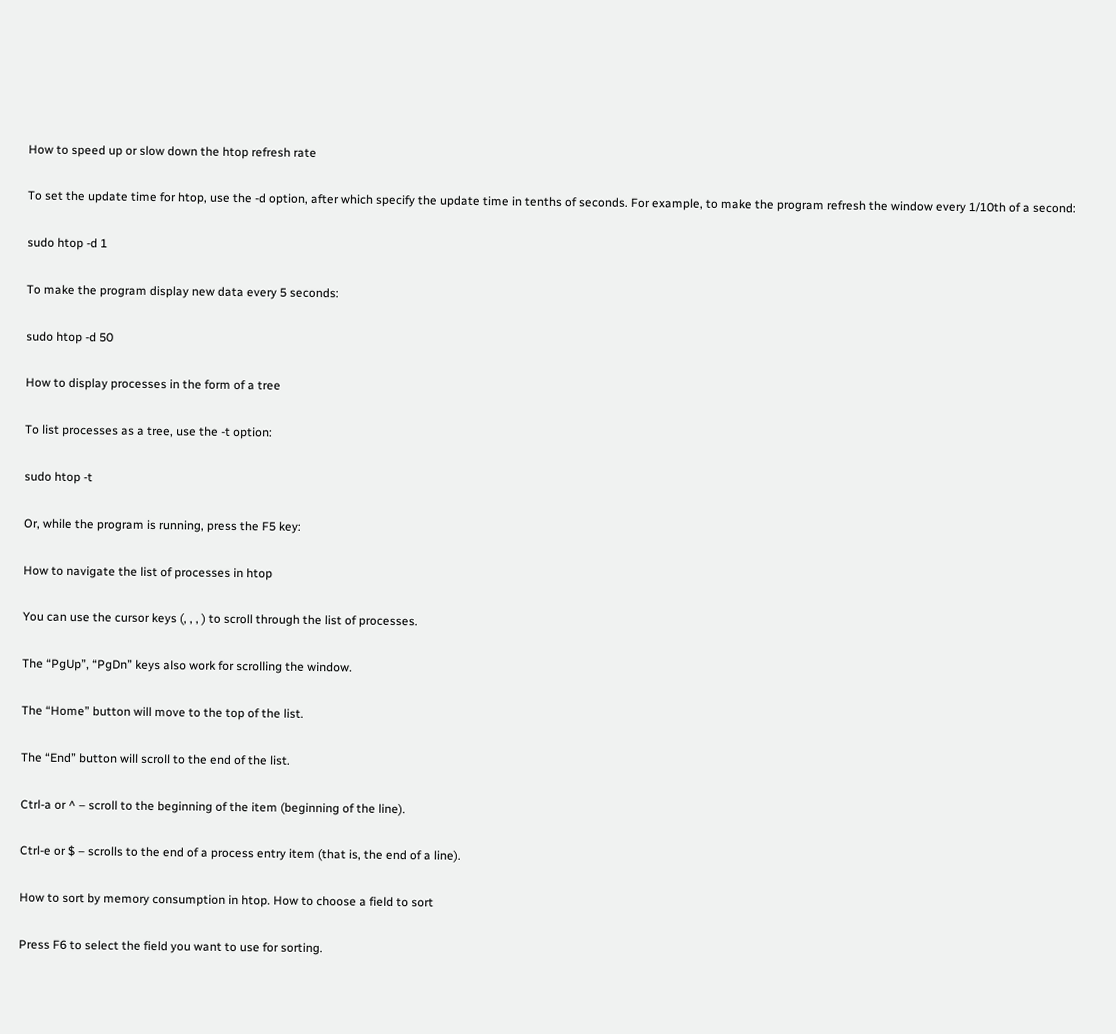How to speed up or slow down the htop refresh rate

To set the update time for htop, use the -d option, after which specify the update time in tenths of seconds. For example, to make the program refresh the window every 1/10th of a second:

sudo htop -d 1

To make the program display new data every 5 seconds:

sudo htop -d 50

How to display processes in the form of a tree

To list processes as a tree, use the -t option:

sudo htop -t

Or, while the program is running, press the F5 key:

How to navigate the list of processes in htop

You can use the cursor keys (, , , ) to scroll through the list of processes.

The “PgUp”, “PgDn” keys also work for scrolling the window.

The “Home” button will move to the top of the list.

The “End” button will scroll to the end of the list.

Ctrl-a or ^ – scroll to the beginning of the item (beginning of the line).

Ctrl-e or $ – scrolls to the end of a process entry item (that is, the end of a line).

How to sort by memory consumption in htop. How to choose a field to sort

Press F6 to select the field you want to use for sorting.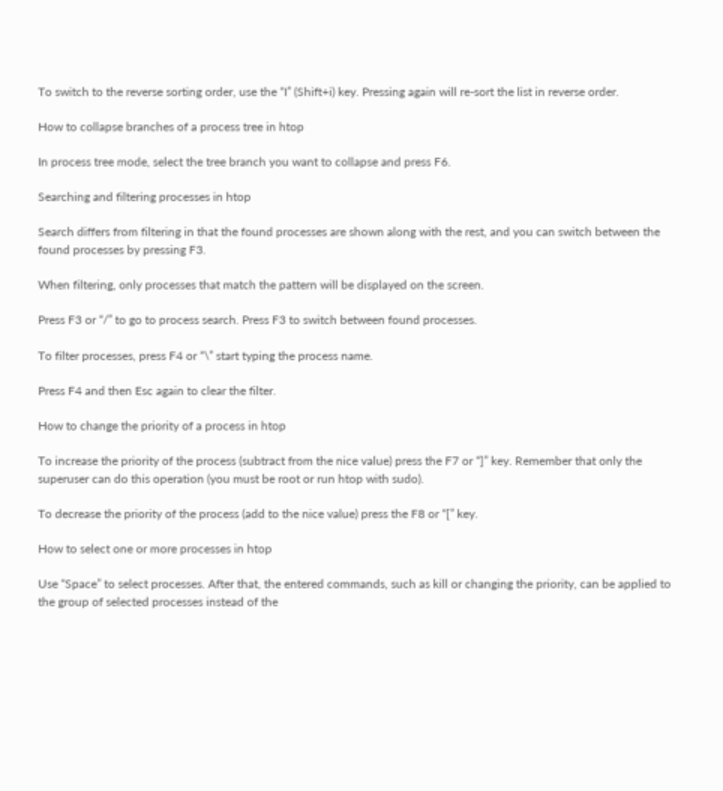To switch to the reverse sorting order, use the “I” (Shift+i) key. Pressing again will re-sort the list in reverse order.

How to collapse branches of a process tree in htop

In process tree mode, select the tree branch you want to collapse and press F6.

Searching and filtering processes in htop

Search differs from filtering in that the found processes are shown along with the rest, and you can switch between the found processes by pressing F3.

When filtering, only processes that match the pattern will be displayed on the screen.

Press F3 or “/” to go to process search. Press F3 to switch between found processes.

To filter processes, press F4 or “\” start typing the process name.

Press F4 and then Esc again to clear the filter.

How to change the priority of a process in htop

To increase the priority of the process (subtract from the nice value) press the F7 or “]” key. Remember that only the superuser can do this operation (you must be root or run htop with sudo).

To decrease the priority of the process (add to the nice value) press the F8 or “[” key.

How to select one or more processes in htop

Use “Space” to select processes. After that, the entered commands, such as kill or changing the priority, can be applied to the group of selected processes instead of the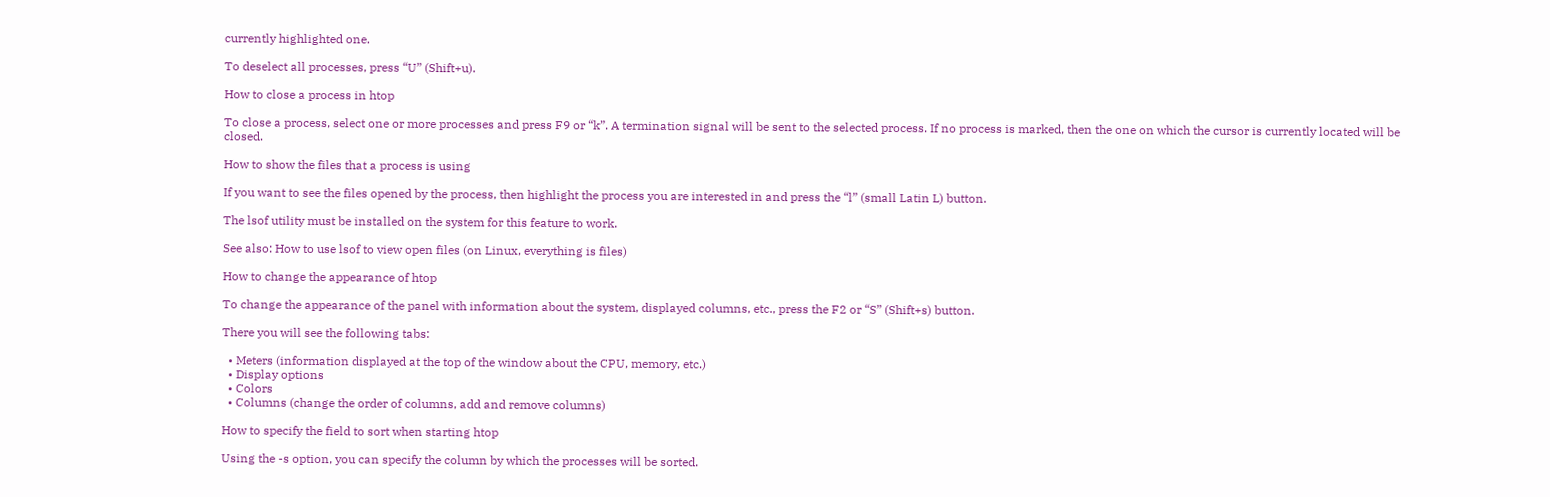currently highlighted one.

To deselect all processes, press “U” (Shift+u).

How to close a process in htop

To close a process, select one or more processes and press F9 or “k”. A termination signal will be sent to the selected process. If no process is marked, then the one on which the cursor is currently located will be closed.

How to show the files that a process is using

If you want to see the files opened by the process, then highlight the process you are interested in and press the “l” (small Latin L) button.

The lsof utility must be installed on the system for this feature to work.

See also: How to use lsof to view open files (on Linux, everything is files)

How to change the appearance of htop

To change the appearance of the panel with information about the system, displayed columns, etc., press the F2 or “S” (Shift+s) button.

There you will see the following tabs:

  • Meters (information displayed at the top of the window about the CPU, memory, etc.)
  • Display options
  • Colors
  • Columns (change the order of columns, add and remove columns)

How to specify the field to sort when starting htop

Using the -s option, you can specify the column by which the processes will be sorted.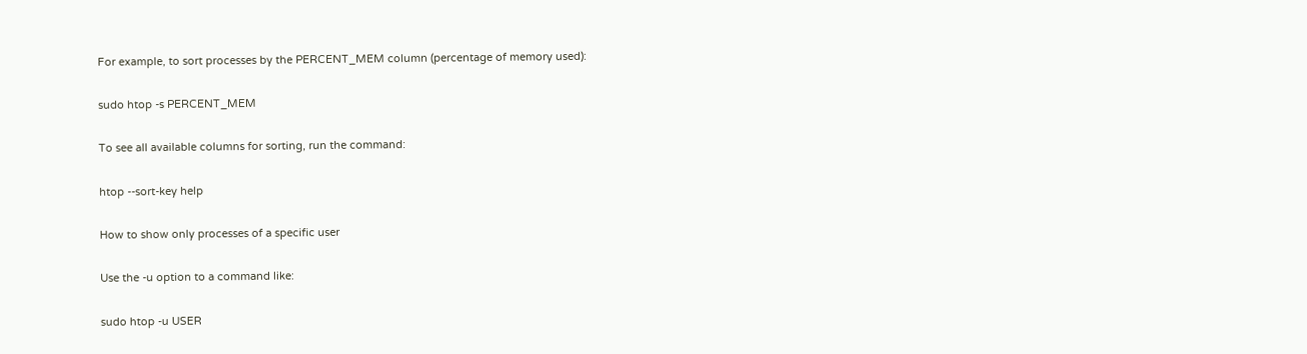For example, to sort processes by the PERCENT_MEM column (percentage of memory used):

sudo htop -s PERCENT_MEM

To see all available columns for sorting, run the command:

htop --sort-key help

How to show only processes of a specific user

Use the -u option to a command like:

sudo htop -u USER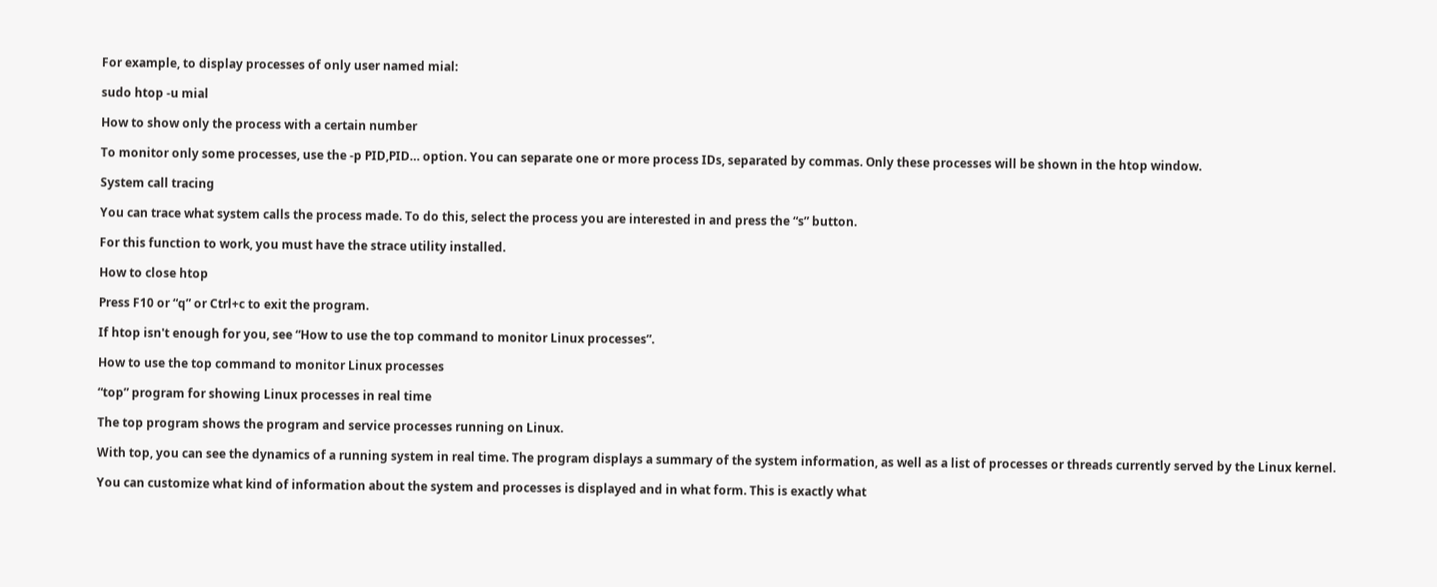For example, to display processes of only user named mial:

sudo htop -u mial

How to show only the process with a certain number

To monitor only some processes, use the -p PID,PID… option. You can separate one or more process IDs, separated by commas. Only these processes will be shown in the htop window.

System call tracing

You can trace what system calls the process made. To do this, select the process you are interested in and press the “s” button.

For this function to work, you must have the strace utility installed.

How to close htop

Press F10 or “q” or Ctrl+c to exit the program.

If htop isn't enough for you, see “How to use the top command to monitor Linux processes”.

How to use the top command to monitor Linux processes

“top” program for showing Linux processes in real time

The top program shows the program and service processes running on Linux.

With top, you can see the dynamics of a running system in real time. The program displays a summary of the system information, as well as a list of processes or threads currently served by the Linux kernel.

You can customize what kind of information about the system and processes is displayed and in what form. This is exactly what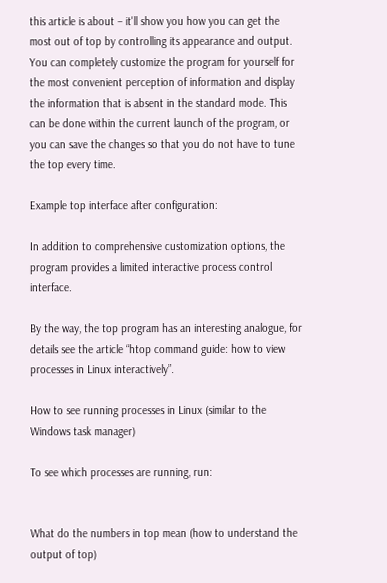this article is about – it'll show you how you can get the most out of top by controlling its appearance and output. You can completely customize the program for yourself for the most convenient perception of information and display the information that is absent in the standard mode. This can be done within the current launch of the program, or you can save the changes so that you do not have to tune the top every time.

Example top interface after configuration:

In addition to comprehensive customization options, the program provides a limited interactive process control interface.

By the way, the top program has an interesting analogue, for details see the article “htop command guide: how to view processes in Linux interactively”.

How to see running processes in Linux (similar to the Windows task manager)

To see which processes are running, run:


What do the numbers in top mean (how to understand the output of top)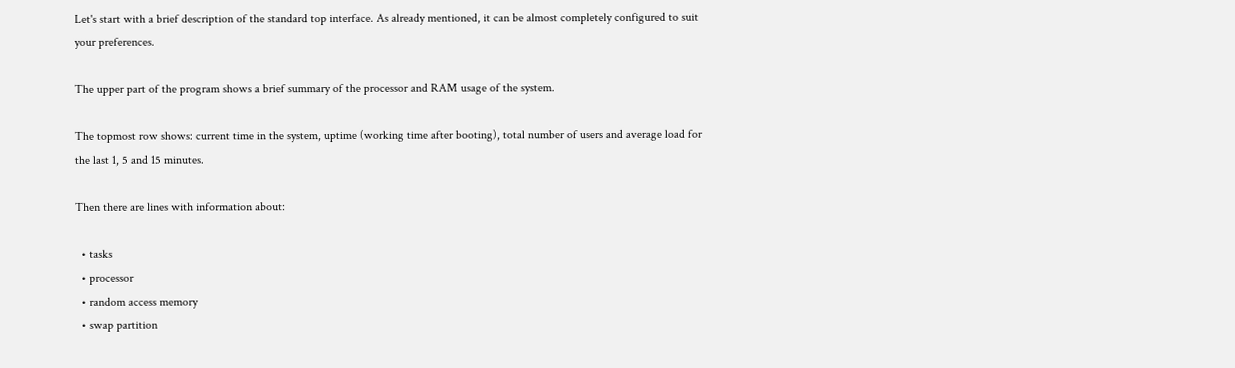Let's start with a brief description of the standard top interface. As already mentioned, it can be almost completely configured to suit your preferences.

The upper part of the program shows a brief summary of the processor and RAM usage of the system.

The topmost row shows: current time in the system, uptime (working time after booting), total number of users and average load for the last 1, 5 and 15 minutes.

Then there are lines with information about:

  • tasks
  • processor
  • random access memory
  • swap partition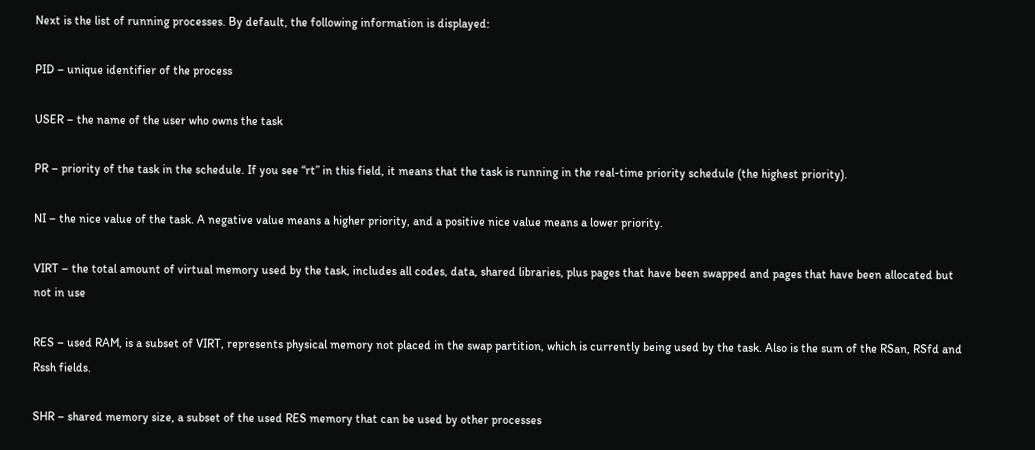Next is the list of running processes. By default, the following information is displayed:

PID – unique identifier of the process

USER – the name of the user who owns the task

PR – priority of the task in the schedule. If you see “rt” in this field, it means that the task is running in the real-time priority schedule (the highest priority).

NI – the nice value of the task. A negative value means a higher priority, and a positive nice value means a lower priority.

VIRT – the total amount of virtual memory used by the task, includes all codes, data, shared libraries, plus pages that have been swapped and pages that have been allocated but not in use

RES – used RAM, is a subset of VIRT, represents physical memory not placed in the swap partition, which is currently being used by the task. Also is the sum of the RSan, RSfd and Rssh fields.

SHR – shared memory size, a subset of the used RES memory that can be used by other processes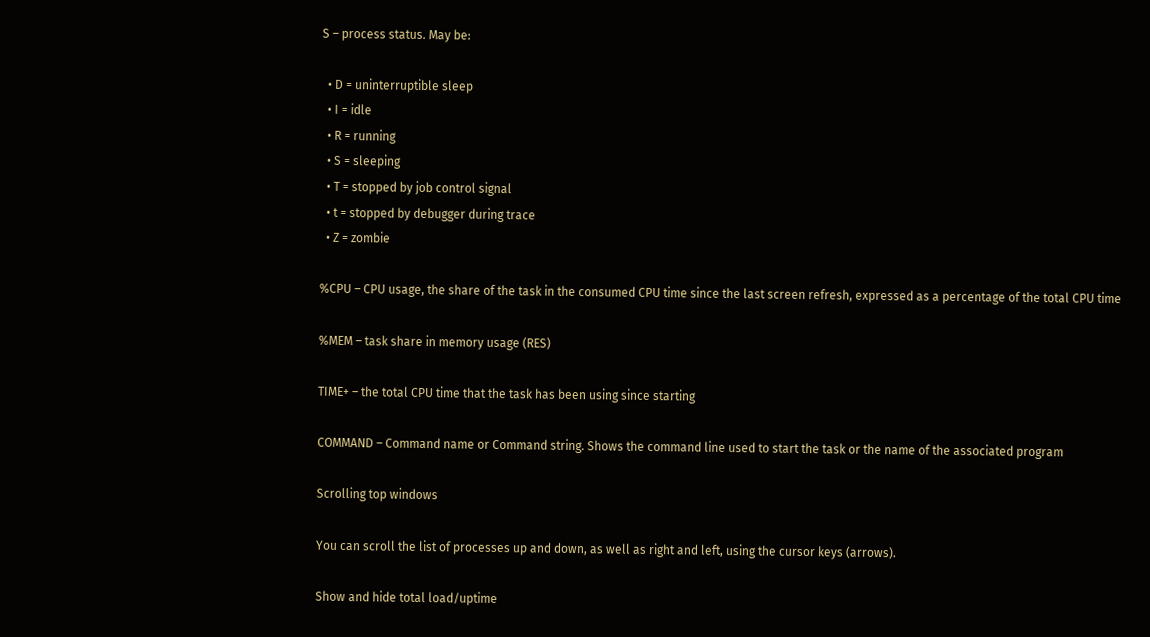S – process status. May be:

  • D = uninterruptible sleep
  • I = idle
  • R = running
  • S = sleeping
  • T = stopped by job control signal
  • t = stopped by debugger during trace
  • Z = zombie

%CPU – CPU usage, the share of the task in the consumed CPU time since the last screen refresh, expressed as a percentage of the total CPU time

%MEM – task share in memory usage (RES)

TIME+ – the total CPU time that the task has been using since starting

COMMAND – Command name or Command string. Shows the command line used to start the task or the name of the associated program

Scrolling top windows

You can scroll the list of processes up and down, as well as right and left, using the cursor keys (arrows).

Show and hide total load/uptime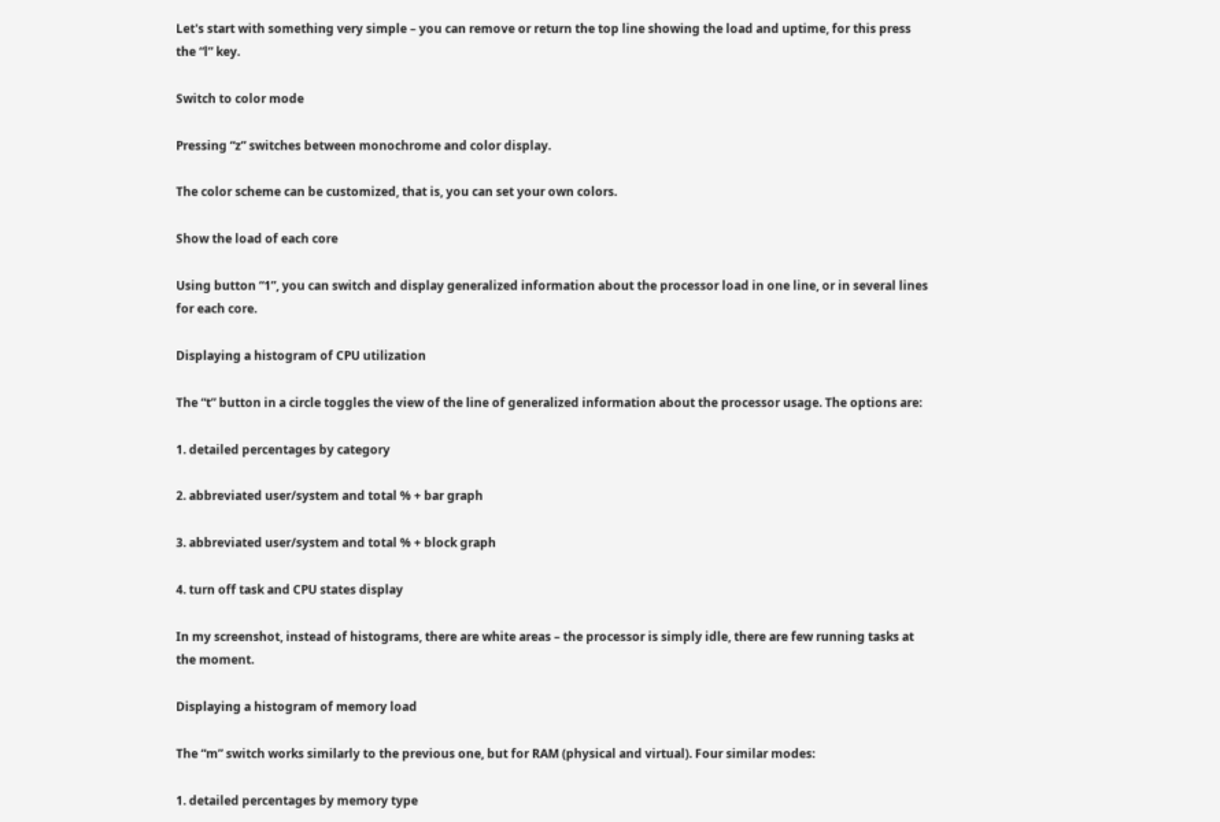Let's start with something very simple – you can remove or return the top line showing the load and uptime, for this press the “l” key.

Switch to color mode

Pressing “z” switches between monochrome and color display.

The color scheme can be customized, that is, you can set your own colors.

Show the load of each core

Using button “1”, you can switch and display generalized information about the processor load in one line, or in several lines for each core.

Displaying a histogram of CPU utilization

The “t” button in a circle toggles the view of the line of generalized information about the processor usage. The options are:

1. detailed percentages by category

2. abbreviated user/system and total % + bar graph

3. abbreviated user/system and total % + block graph

4. turn off task and CPU states display

In my screenshot, instead of histograms, there are white areas – the processor is simply idle, there are few running tasks at the moment.

Displaying a histogram of memory load

The “m” switch works similarly to the previous one, but for RAM (physical and virtual). Four similar modes:

1. detailed percentages by memory type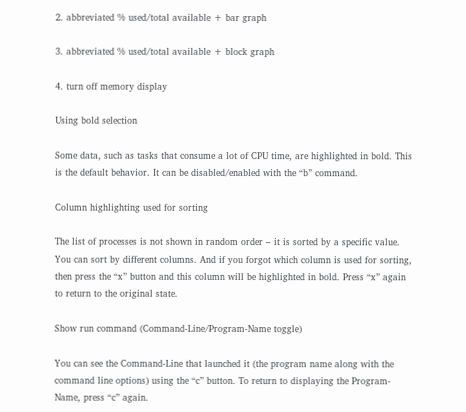2. abbreviated % used/total available + bar graph

3. abbreviated % used/total available + block graph

4. turn off memory display

Using bold selection

Some data, such as tasks that consume a lot of CPU time, are highlighted in bold. This is the default behavior. It can be disabled/enabled with the “b” command.

Column highlighting used for sorting

The list of processes is not shown in random order – it is sorted by a specific value. You can sort by different columns. And if you forgot which column is used for sorting, then press the “x” button and this column will be highlighted in bold. Press “x” again to return to the original state.

Show run command (Command-Line/Program-Name toggle)

You can see the Command-Line that launched it (the program name along with the command line options) using the “c” button. To return to displaying the Program-Name, press “c” again.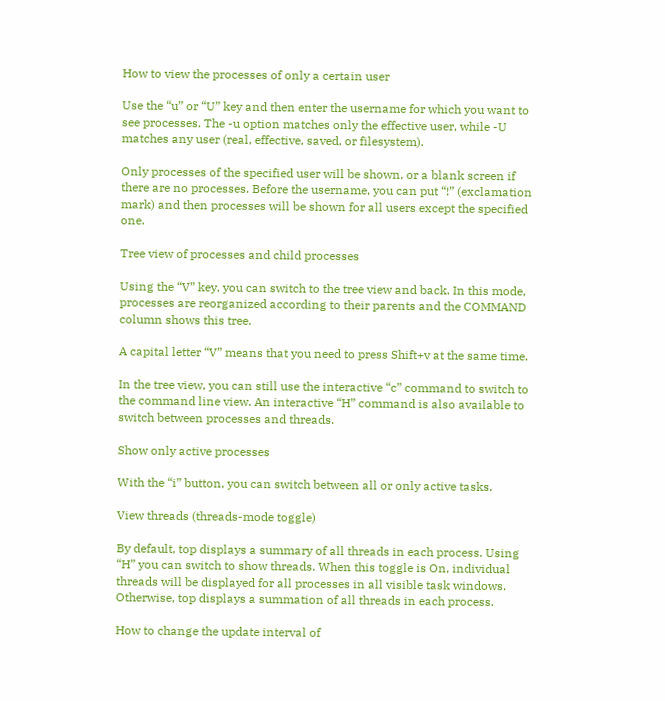How to view the processes of only a certain user

Use the “u” or “U” key and then enter the username for which you want to see processes. The -u option matches only the effective user, while -U matches any user (real, effective, saved, or filesystem).

Only processes of the specified user will be shown, or a blank screen if there are no processes. Before the username, you can put “!” (exclamation mark) and then processes will be shown for all users except the specified one.

Tree view of processes and child processes

Using the “V” key, you can switch to the tree view and back. In this mode, processes are reorganized according to their parents and the COMMAND column shows this tree.

A capital letter “V” means that you need to press Shift+v at the same time.

In the tree view, you can still use the interactive “c” command to switch to the command line view. An interactive “H” command is also available to switch between processes and threads.

Show only active processes

With the “i” button, you can switch between all or only active tasks.

View threads (threads-mode toggle)

By default, top displays a summary of all threads in each process. Using “H” you can switch to show threads. When this toggle is On, individual threads will be displayed for all processes in all visible task windows. Otherwise, top displays a summation of all threads in each process.

How to change the update interval of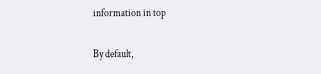information in top

By default,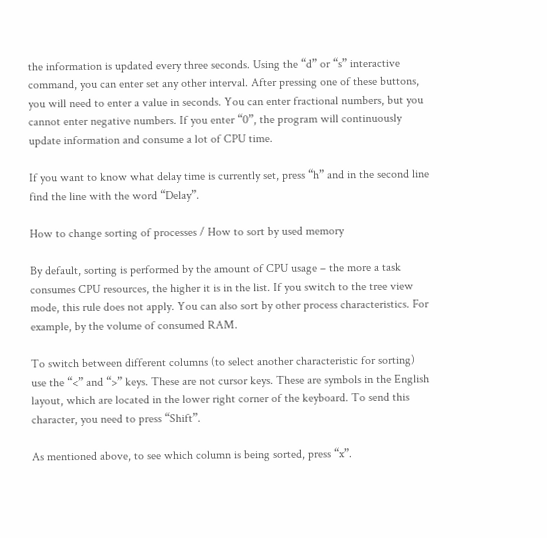the information is updated every three seconds. Using the “d” or “s” interactive command, you can enter set any other interval. After pressing one of these buttons, you will need to enter a value in seconds. You can enter fractional numbers, but you cannot enter negative numbers. If you enter “0”, the program will continuously update information and consume a lot of CPU time.

If you want to know what delay time is currently set, press “h” and in the second line find the line with the word “Delay”.

How to change sorting of processes / How to sort by used memory

By default, sorting is performed by the amount of CPU usage – the more a task consumes CPU resources, the higher it is in the list. If you switch to the tree view mode, this rule does not apply. You can also sort by other process characteristics. For example, by the volume of consumed RAM.

To switch between different columns (to select another characteristic for sorting) use the “<” and “>” keys. These are not cursor keys. These are symbols in the English layout, which are located in the lower right corner of the keyboard. To send this character, you need to press “Shift”.

As mentioned above, to see which column is being sorted, press “x”.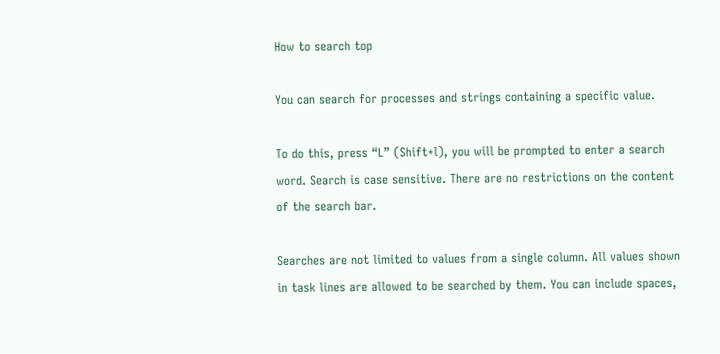How to search top

You can search for processes and strings containing a specific value.

To do this, press “L” (Shift+l), you will be prompted to enter a search word. Search is case sensitive. There are no restrictions on the content of the search bar.

Searches are not limited to values from a single column. All values shown in task lines are allowed to be searched by them. You can include spaces,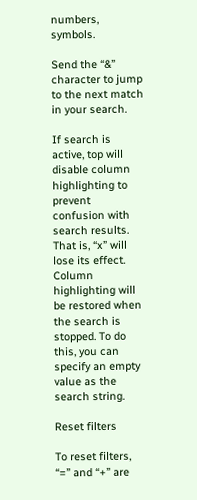numbers, symbols.

Send the “&” character to jump to the next match in your search.

If search is active, top will disable column highlighting to prevent confusion with search results. That is, “x” will lose its effect. Column highlighting will be restored when the search is stopped. To do this, you can specify an empty value as the search string.

Reset filters

To reset filters, “=” and “+” are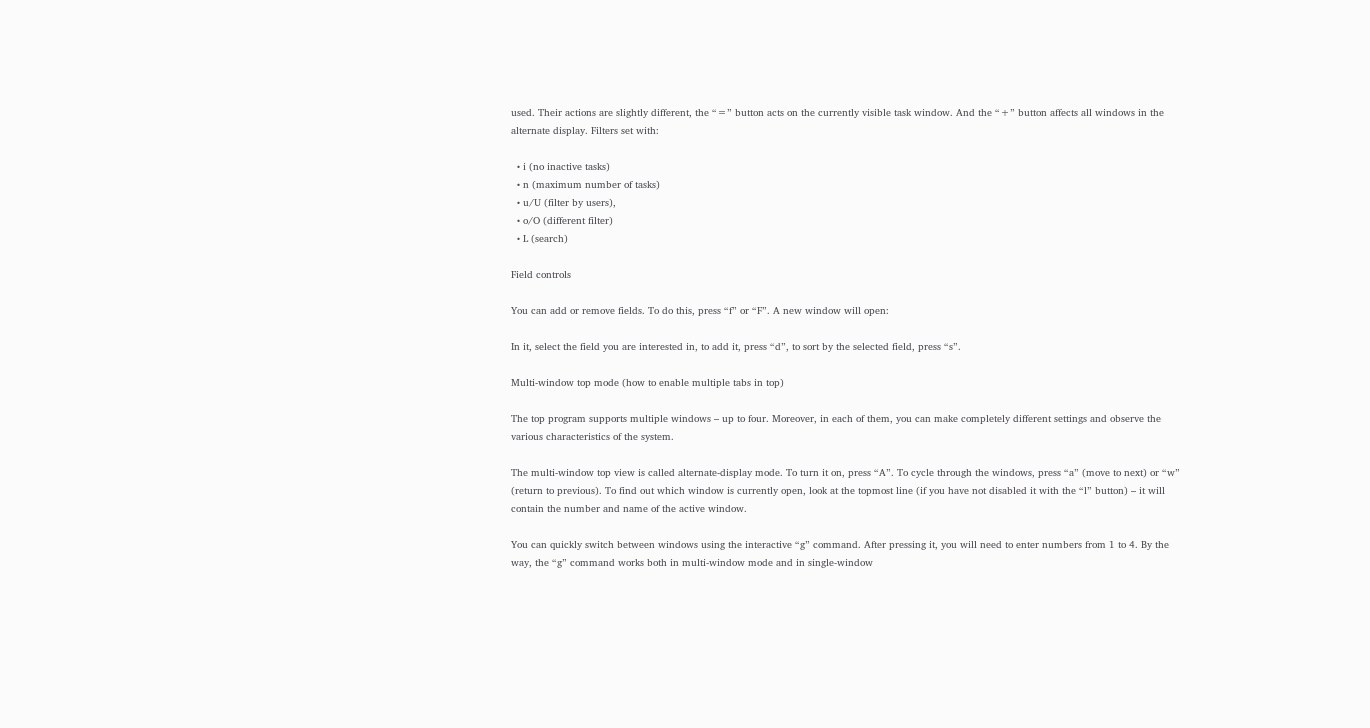used. Their actions are slightly different, the “=” button acts on the currently visible task window. And the “+” button affects all windows in the alternate display. Filters set with:

  • i (no inactive tasks)
  • n (maximum number of tasks)
  • u/U (filter by users),
  • o/O (different filter)
  • L (search)

Field controls

You can add or remove fields. To do this, press “f” or “F”. A new window will open:

In it, select the field you are interested in, to add it, press “d”, to sort by the selected field, press “s”.

Multi-window top mode (how to enable multiple tabs in top)

The top program supports multiple windows – up to four. Moreover, in each of them, you can make completely different settings and observe the various characteristics of the system.

The multi-window top view is called alternate-display mode. To turn it on, press “A”. To cycle through the windows, press “a” (move to next) or “w” (return to previous). To find out which window is currently open, look at the topmost line (if you have not disabled it with the “l” button) – it will contain the number and name of the active window.

You can quickly switch between windows using the interactive “g” command. After pressing it, you will need to enter numbers from 1 to 4. By the way, the “g” command works both in multi-window mode and in single-window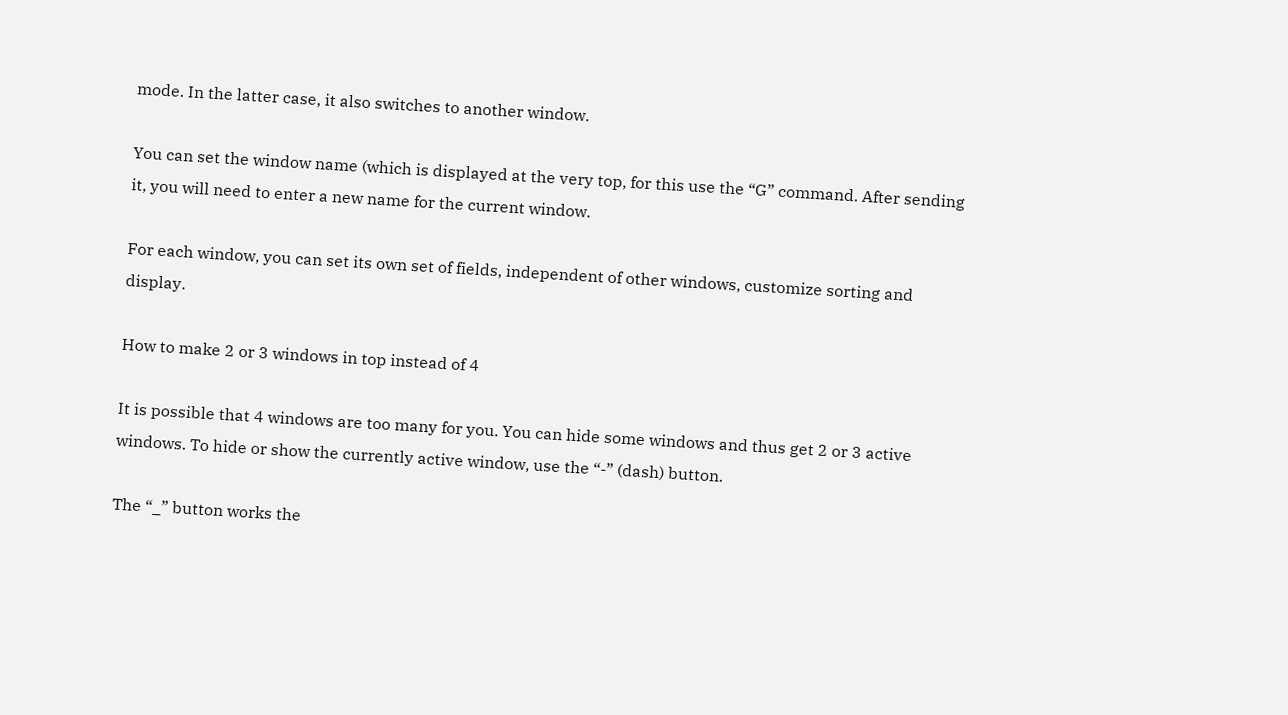mode. In the latter case, it also switches to another window.

You can set the window name (which is displayed at the very top, for this use the “G” command. After sending it, you will need to enter a new name for the current window.

For each window, you can set its own set of fields, independent of other windows, customize sorting and display.

How to make 2 or 3 windows in top instead of 4

It is possible that 4 windows are too many for you. You can hide some windows and thus get 2 or 3 active windows. To hide or show the currently active window, use the “-” (dash) button.

The “_” button works the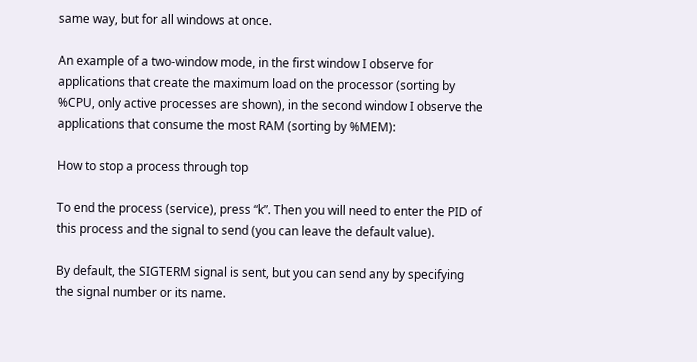same way, but for all windows at once.

An example of a two-window mode, in the first window I observe for applications that create the maximum load on the processor (sorting by %CPU, only active processes are shown), in the second window I observe the applications that consume the most RAM (sorting by %MEM):

How to stop a process through top

To end the process (service), press “k”. Then you will need to enter the PID of this process and the signal to send (you can leave the default value).

By default, the SIGTERM signal is sent, but you can send any by specifying the signal number or its name.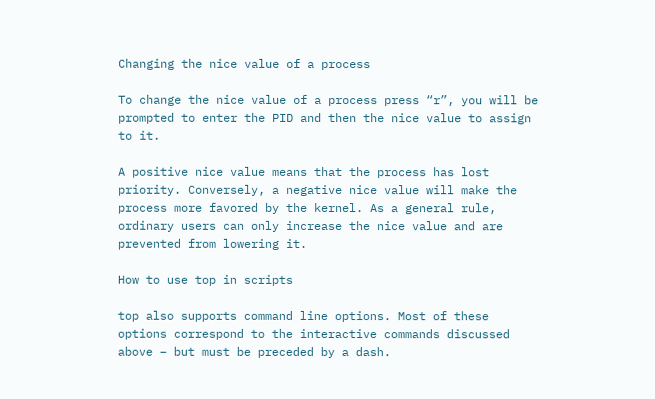Changing the nice value of a process

To change the nice value of a process press “r”, you will be prompted to enter the PID and then the nice value to assign to it.

A positive nice value means that the process has lost priority. Conversely, a negative nice value will make the process more favored by the kernel. As a general rule, ordinary users can only increase the nice value and are prevented from lowering it.

How to use top in scripts

top also supports command line options. Most of these options correspond to the interactive commands discussed above – but must be preceded by a dash.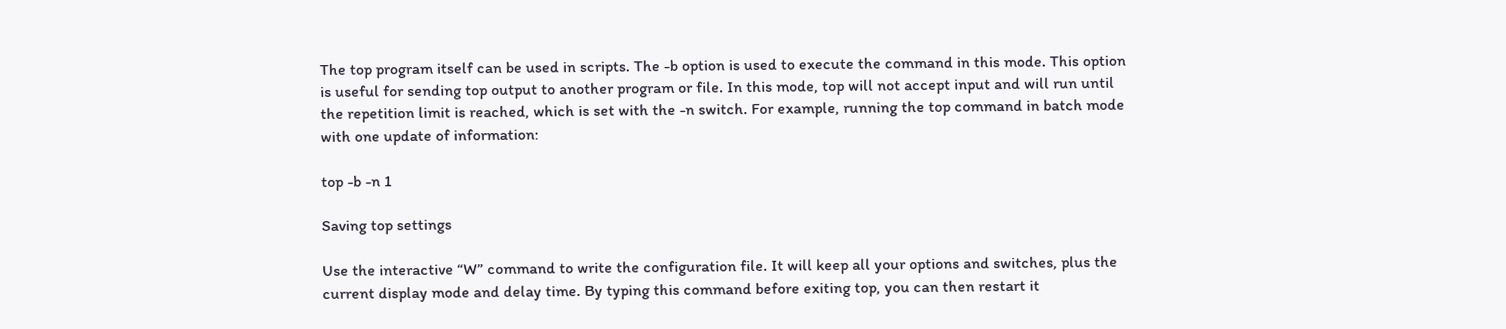The top program itself can be used in scripts. The -b option is used to execute the command in this mode. This option is useful for sending top output to another program or file. In this mode, top will not accept input and will run until the repetition limit is reached, which is set with the -n switch. For example, running the top command in batch mode with one update of information:

top -b -n 1

Saving top settings

Use the interactive “W” command to write the configuration file. It will keep all your options and switches, plus the current display mode and delay time. By typing this command before exiting top, you can then restart it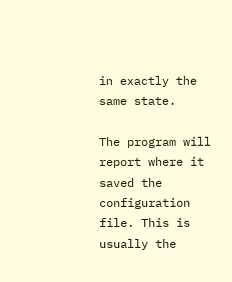in exactly the same state.

The program will report where it saved the configuration file. This is usually the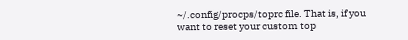~/.config/procps/toprc file. That is, if you want to reset your custom top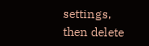settings, then delete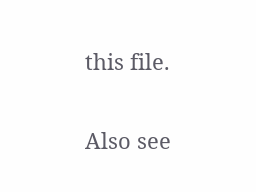this file.

Also see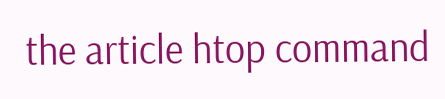the article htop command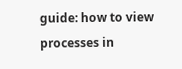guide: how to view processes in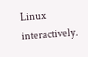Linux interactively.